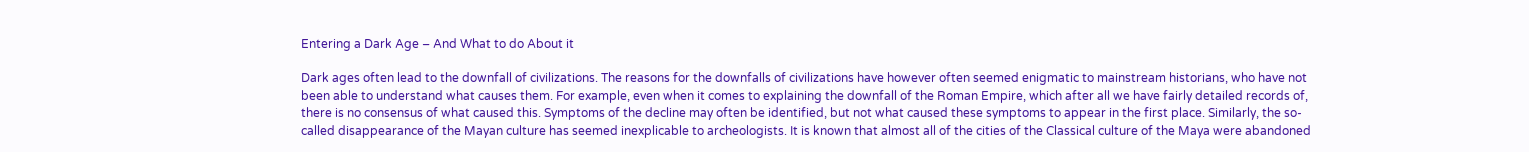Entering a Dark Age – And What to do About it

Dark ages often lead to the downfall of civilizations. The reasons for the downfalls of civilizations have however often seemed enigmatic to mainstream historians, who have not been able to understand what causes them. For example, even when it comes to explaining the downfall of the Roman Empire, which after all we have fairly detailed records of, there is no consensus of what caused this. Symptoms of the decline may often be identified, but not what caused these symptoms to appear in the first place. Similarly, the so-called disappearance of the Mayan culture has seemed inexplicable to archeologists. It is known that almost all of the cities of the Classical culture of the Maya were abandoned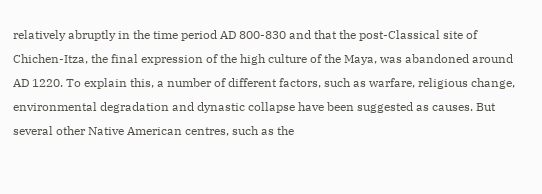relatively abruptly in the time period AD 800-830 and that the post-Classical site of Chichen-Itza, the final expression of the high culture of the Maya, was abandoned around AD 1220. To explain this, a number of different factors, such as warfare, religious change, environmental degradation and dynastic collapse have been suggested as causes. But several other Native American centres, such as the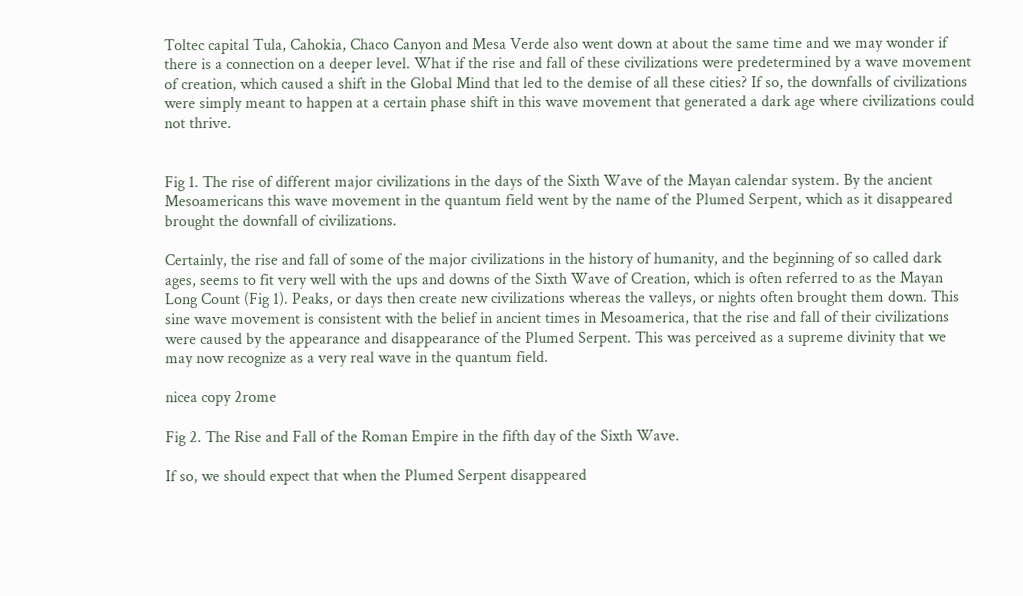Toltec capital Tula, Cahokia, Chaco Canyon and Mesa Verde also went down at about the same time and we may wonder if there is a connection on a deeper level. What if the rise and fall of these civilizations were predetermined by a wave movement of creation, which caused a shift in the Global Mind that led to the demise of all these cities? If so, the downfalls of civilizations were simply meant to happen at a certain phase shift in this wave movement that generated a dark age where civilizations could not thrive.


Fig 1. The rise of different major civilizations in the days of the Sixth Wave of the Mayan calendar system. By the ancient Mesoamericans this wave movement in the quantum field went by the name of the Plumed Serpent, which as it disappeared brought the downfall of civilizations.

Certainly, the rise and fall of some of the major civilizations in the history of humanity, and the beginning of so called dark ages, seems to fit very well with the ups and downs of the Sixth Wave of Creation, which is often referred to as the Mayan Long Count (Fig 1). Peaks, or days then create new civilizations whereas the valleys, or nights often brought them down. This sine wave movement is consistent with the belief in ancient times in Mesoamerica, that the rise and fall of their civilizations were caused by the appearance and disappearance of the Plumed Serpent. This was perceived as a supreme divinity that we may now recognize as a very real wave in the quantum field.

nicea copy 2rome

Fig 2. The Rise and Fall of the Roman Empire in the fifth day of the Sixth Wave.

If so, we should expect that when the Plumed Serpent disappeared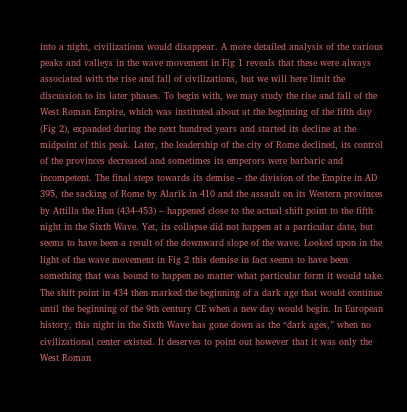into a night, civilizations would disappear. A more detailed analysis of the various peaks and valleys in the wave movement in Fig 1 reveals that these were always associated with the rise and fall of civilizations, but we will here limit the discussion to its later phases. To begin with, we may study the rise and fall of the West Roman Empire, which was instituted about at the beginning of the fifth day (Fig 2), expanded during the next hundred years and started its decline at the midpoint of this peak. Later, the leadership of the city of Rome declined, its control of the provinces decreased and sometimes its emperors were barbaric and incompetent. The final steps towards its demise – the division of the Empire in AD 395, the sacking of Rome by Alarik in 410 and the assault on its Western provinces by Attilla the Hun (434-453) – happened close to the actual shift point to the fifth night in the Sixth Wave. Yet, its collapse did not happen at a particular date, but seems to have been a result of the downward slope of the wave. Looked upon in the light of the wave movement in Fig 2 this demise in fact seems to have been something that was bound to happen no matter what particular form it would take. The shift point in 434 then marked the beginning of a dark age that would continue until the beginning of the 9th century CE when a new day would begin. In European history, this night in the Sixth Wave has gone down as the “dark ages,” when no civilizational center existed. It deserves to point out however that it was only the West Roman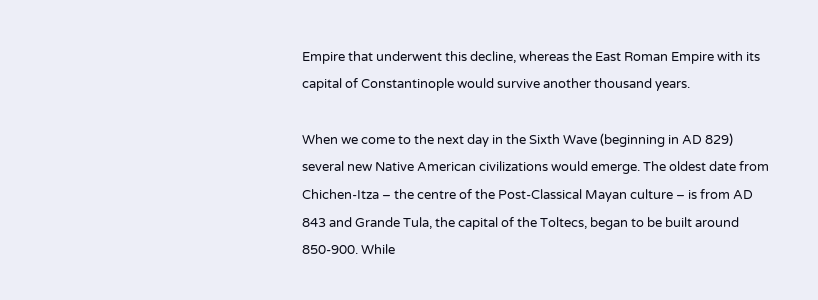Empire that underwent this decline, whereas the East Roman Empire with its capital of Constantinople would survive another thousand years.

When we come to the next day in the Sixth Wave (beginning in AD 829) several new Native American civilizations would emerge. The oldest date from Chichen-Itza – the centre of the Post-Classical Mayan culture – is from AD 843 and Grande Tula, the capital of the Toltecs, began to be built around 850-900. While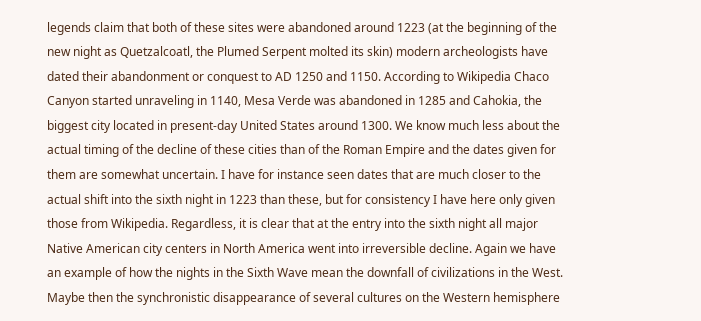legends claim that both of these sites were abandoned around 1223 (at the beginning of the new night as Quetzalcoatl, the Plumed Serpent molted its skin) modern archeologists have dated their abandonment or conquest to AD 1250 and 1150. According to Wikipedia Chaco Canyon started unraveling in 1140, Mesa Verde was abandoned in 1285 and Cahokia, the biggest city located in present-day United States around 1300. We know much less about the actual timing of the decline of these cities than of the Roman Empire and the dates given for them are somewhat uncertain. I have for instance seen dates that are much closer to the actual shift into the sixth night in 1223 than these, but for consistency I have here only given those from Wikipedia. Regardless, it is clear that at the entry into the sixth night all major Native American city centers in North America went into irreversible decline. Again we have an example of how the nights in the Sixth Wave mean the downfall of civilizations in the West. Maybe then the synchronistic disappearance of several cultures on the Western hemisphere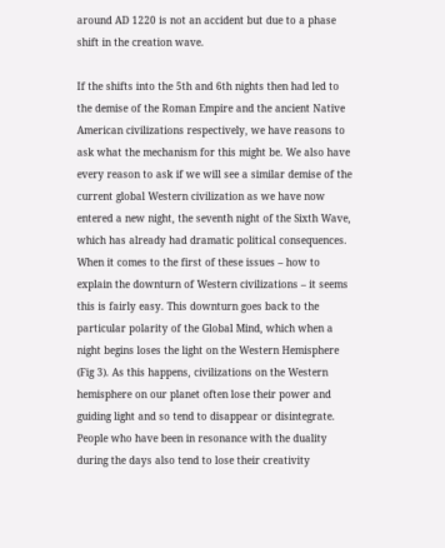around AD 1220 is not an accident but due to a phase shift in the creation wave.

If the shifts into the 5th and 6th nights then had led to the demise of the Roman Empire and the ancient Native American civilizations respectively, we have reasons to ask what the mechanism for this might be. We also have every reason to ask if we will see a similar demise of the current global Western civilization as we have now entered a new night, the seventh night of the Sixth Wave, which has already had dramatic political consequences. When it comes to the first of these issues – how to explain the downturn of Western civilizations – it seems this is fairly easy. This downturn goes back to the particular polarity of the Global Mind, which when a night begins loses the light on the Western Hemisphere (Fig 3). As this happens, civilizations on the Western hemisphere on our planet often lose their power and guiding light and so tend to disappear or disintegrate. People who have been in resonance with the duality during the days also tend to lose their creativity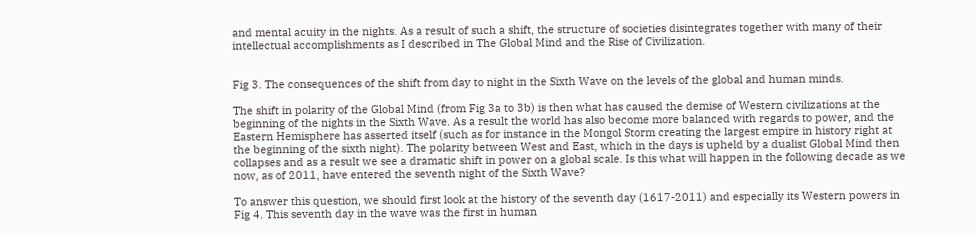and mental acuity in the nights. As a result of such a shift, the structure of societies disintegrates together with many of their intellectual accomplishments as I described in The Global Mind and the Rise of Civilization.


Fig 3. The consequences of the shift from day to night in the Sixth Wave on the levels of the global and human minds.

The shift in polarity of the Global Mind (from Fig 3a to 3b) is then what has caused the demise of Western civilizations at the beginning of the nights in the Sixth Wave. As a result the world has also become more balanced with regards to power, and the Eastern Hemisphere has asserted itself (such as for instance in the Mongol Storm creating the largest empire in history right at the beginning of the sixth night). The polarity between West and East, which in the days is upheld by a dualist Global Mind then collapses and as a result we see a dramatic shift in power on a global scale. Is this what will happen in the following decade as we now, as of 2011, have entered the seventh night of the Sixth Wave?

To answer this question, we should first look at the history of the seventh day (1617-2011) and especially its Western powers in Fig 4. This seventh day in the wave was the first in human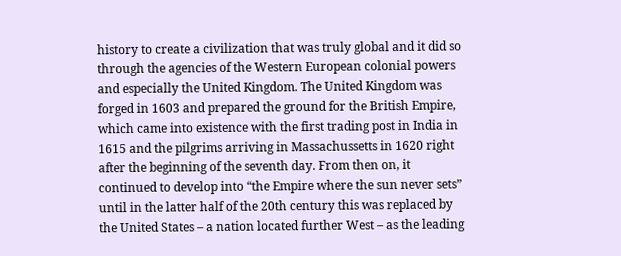history to create a civilization that was truly global and it did so through the agencies of the Western European colonial powers and especially the United Kingdom. The United Kingdom was forged in 1603 and prepared the ground for the British Empire, which came into existence with the first trading post in India in 1615 and the pilgrims arriving in Massachussetts in 1620 right after the beginning of the seventh day. From then on, it continued to develop into “the Empire where the sun never sets” until in the latter half of the 20th century this was replaced by the United States – a nation located further West – as the leading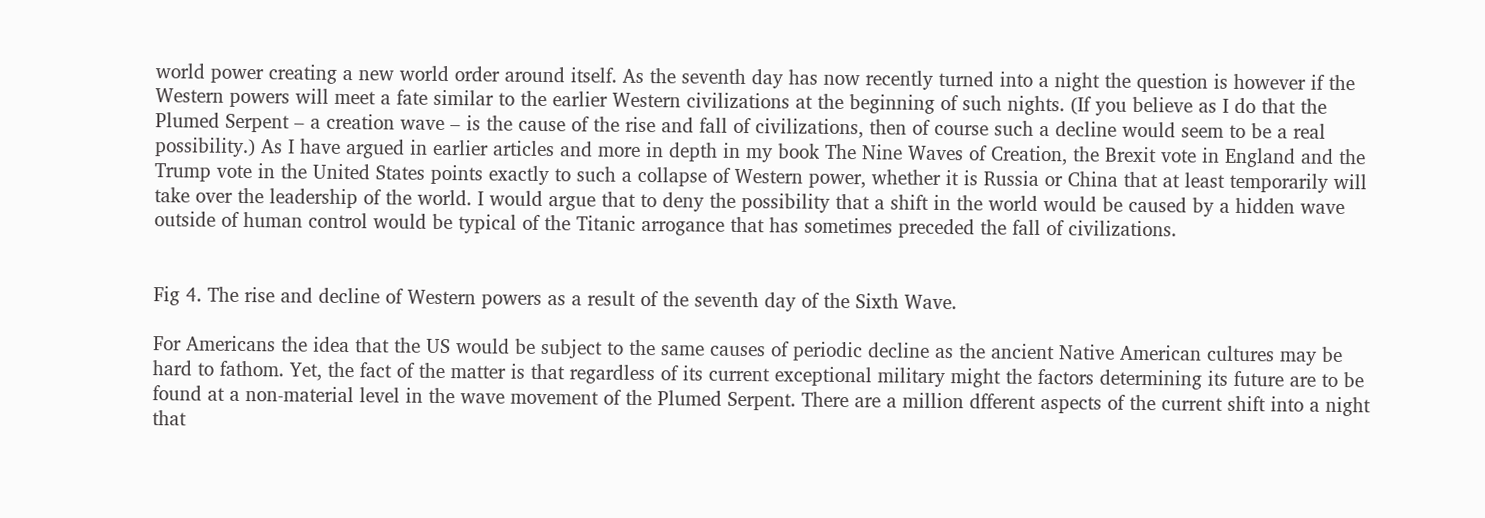world power creating a new world order around itself. As the seventh day has now recently turned into a night the question is however if the Western powers will meet a fate similar to the earlier Western civilizations at the beginning of such nights. (If you believe as I do that the Plumed Serpent – a creation wave – is the cause of the rise and fall of civilizations, then of course such a decline would seem to be a real possibility.) As I have argued in earlier articles and more in depth in my book The Nine Waves of Creation, the Brexit vote in England and the Trump vote in the United States points exactly to such a collapse of Western power, whether it is Russia or China that at least temporarily will take over the leadership of the world. I would argue that to deny the possibility that a shift in the world would be caused by a hidden wave outside of human control would be typical of the Titanic arrogance that has sometimes preceded the fall of civilizations.


Fig 4. The rise and decline of Western powers as a result of the seventh day of the Sixth Wave.

For Americans the idea that the US would be subject to the same causes of periodic decline as the ancient Native American cultures may be hard to fathom. Yet, the fact of the matter is that regardless of its current exceptional military might the factors determining its future are to be found at a non-material level in the wave movement of the Plumed Serpent. There are a million dfferent aspects of the current shift into a night that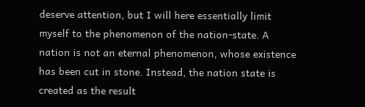deserve attention, but I will here essentially limit myself to the phenomenon of the nation-state. A nation is not an eternal phenomenon, whose existence has been cut in stone. Instead, the nation state is created as the result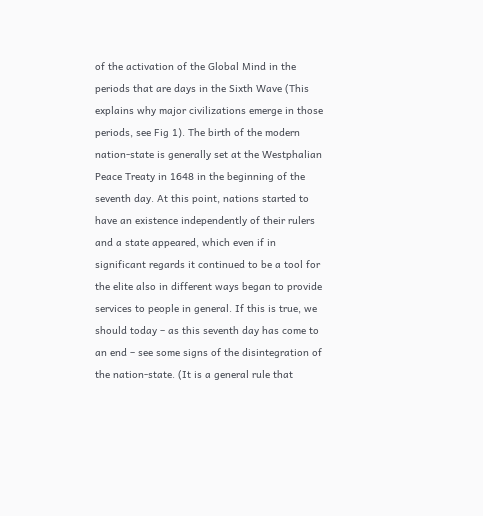of the activation of the Global Mind in the periods that are days in the Sixth Wave (This explains why major civilizations emerge in those periods, see Fig 1). The birth of the modern nation-state is generally set at the Westphalian Peace Treaty in 1648 in the beginning of the seventh day. At this point, nations started to have an existence independently of their rulers and a state appeared, which even if in significant regards it continued to be a tool for the elite also in different ways began to provide services to people in general. If this is true, we should today – as this seventh day has come to an end – see some signs of the disintegration of the nation-state. (It is a general rule that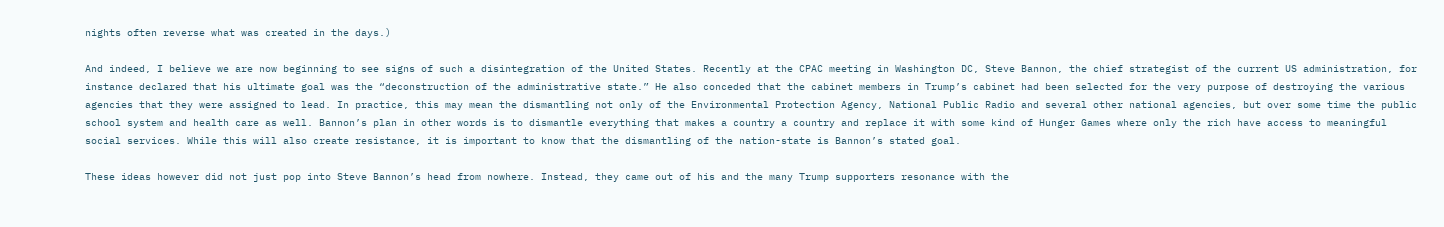nights often reverse what was created in the days.)

And indeed, I believe we are now beginning to see signs of such a disintegration of the United States. Recently at the CPAC meeting in Washington DC, Steve Bannon, the chief strategist of the current US administration, for instance declared that his ultimate goal was the “deconstruction of the administrative state.” He also conceded that the cabinet members in Trump’s cabinet had been selected for the very purpose of destroying the various agencies that they were assigned to lead. In practice, this may mean the dismantling not only of the Environmental Protection Agency, National Public Radio and several other national agencies, but over some time the public school system and health care as well. Bannon’s plan in other words is to dismantle everything that makes a country a country and replace it with some kind of Hunger Games where only the rich have access to meaningful social services. While this will also create resistance, it is important to know that the dismantling of the nation-state is Bannon’s stated goal.

These ideas however did not just pop into Steve Bannon’s head from nowhere. Instead, they came out of his and the many Trump supporters resonance with the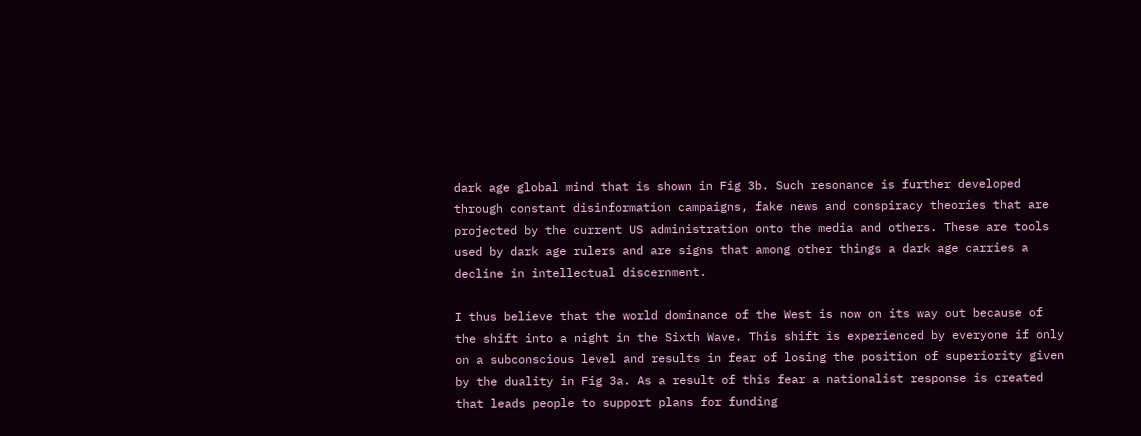dark age global mind that is shown in Fig 3b. Such resonance is further developed through constant disinformation campaigns, fake news and conspiracy theories that are projected by the current US administration onto the media and others. These are tools used by dark age rulers and are signs that among other things a dark age carries a decline in intellectual discernment.

I thus believe that the world dominance of the West is now on its way out because of the shift into a night in the Sixth Wave. This shift is experienced by everyone if only on a subconscious level and results in fear of losing the position of superiority given by the duality in Fig 3a. As a result of this fear a nationalist response is created that leads people to support plans for funding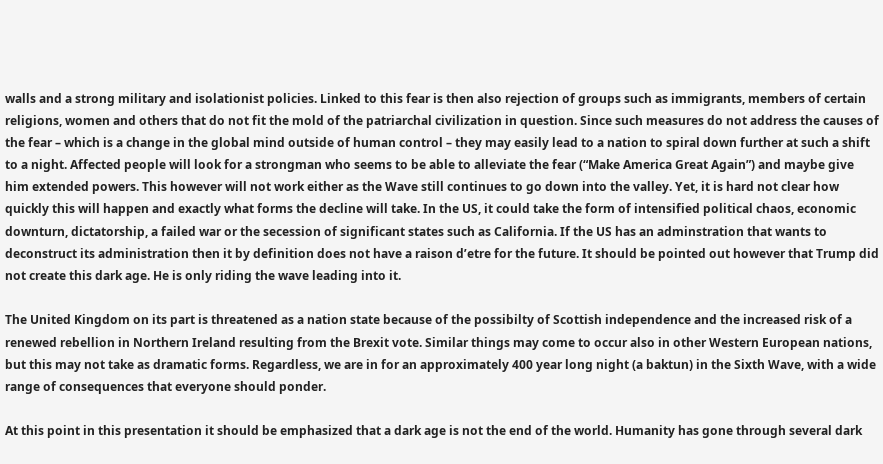walls and a strong military and isolationist policies. Linked to this fear is then also rejection of groups such as immigrants, members of certain religions, women and others that do not fit the mold of the patriarchal civilization in question. Since such measures do not address the causes of the fear – which is a change in the global mind outside of human control – they may easily lead to a nation to spiral down further at such a shift to a night. Affected people will look for a strongman who seems to be able to alleviate the fear (“Make America Great Again”) and maybe give him extended powers. This however will not work either as the Wave still continues to go down into the valley. Yet, it is hard not clear how quickly this will happen and exactly what forms the decline will take. In the US, it could take the form of intensified political chaos, economic downturn, dictatorship, a failed war or the secession of significant states such as California. If the US has an adminstration that wants to deconstruct its administration then it by definition does not have a raison d’etre for the future. It should be pointed out however that Trump did not create this dark age. He is only riding the wave leading into it.

The United Kingdom on its part is threatened as a nation state because of the possibilty of Scottish independence and the increased risk of a renewed rebellion in Northern Ireland resulting from the Brexit vote. Similar things may come to occur also in other Western European nations, but this may not take as dramatic forms. Regardless, we are in for an approximately 400 year long night (a baktun) in the Sixth Wave, with a wide range of consequences that everyone should ponder.

At this point in this presentation it should be emphasized that a dark age is not the end of the world. Humanity has gone through several dark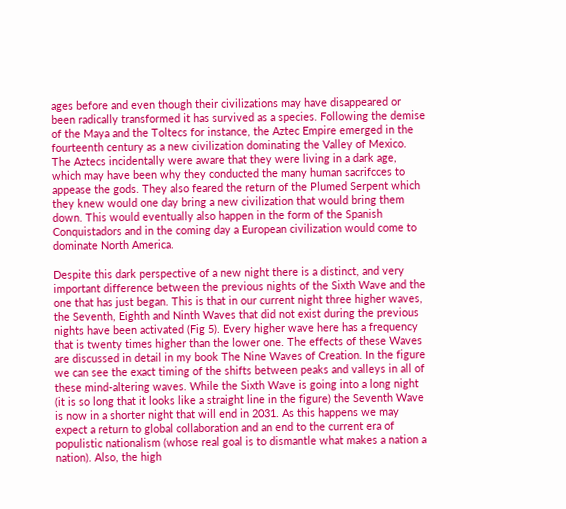ages before and even though their civilizations may have disappeared or been radically transformed it has survived as a species. Following the demise of the Maya and the Toltecs for instance, the Aztec Empire emerged in the fourteenth century as a new civilization dominating the Valley of Mexico. The Aztecs incidentally were aware that they were living in a dark age, which may have been why they conducted the many human sacrifcces to appease the gods. They also feared the return of the Plumed Serpent which they knew would one day bring a new civilization that would bring them down. This would eventually also happen in the form of the Spanish Conquistadors and in the coming day a European civilization would come to dominate North America.

Despite this dark perspective of a new night there is a distinct, and very important difference between the previous nights of the Sixth Wave and the one that has just began. This is that in our current night three higher waves, the Seventh, Eighth and Ninth Waves that did not exist during the previous nights have been activated (Fig 5). Every higher wave here has a frequency that is twenty times higher than the lower one. The effects of these Waves are discussed in detail in my book The Nine Waves of Creation. In the figure we can see the exact timing of the shifts between peaks and valleys in all of these mind-altering waves. While the Sixth Wave is going into a long night (it is so long that it looks like a straight line in the figure) the Seventh Wave is now in a shorter night that will end in 2031. As this happens we may expect a return to global collaboration and an end to the current era of populistic nationalism (whose real goal is to dismantle what makes a nation a nation). Also, the high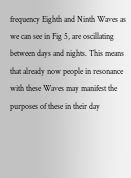frequency Eighth and Ninth Waves as we can see in Fig 5, are oscillating between days and nights. This means that already now people in resonance with these Waves may manifest the purposes of these in their day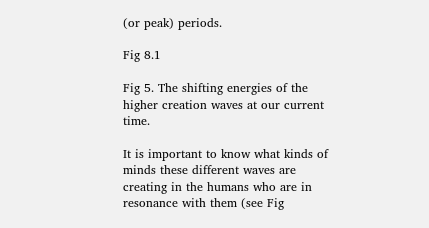(or peak) periods.

Fig 8.1

Fig 5. The shifting energies of the higher creation waves at our current time.

It is important to know what kinds of minds these different waves are creating in the humans who are in resonance with them (see Fig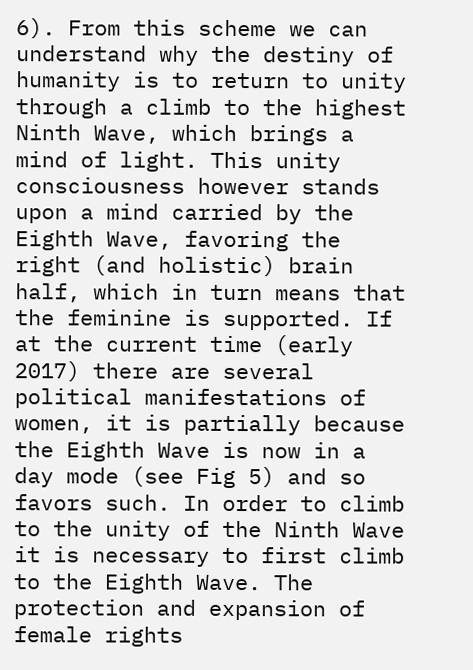6). From this scheme we can understand why the destiny of humanity is to return to unity through a climb to the highest Ninth Wave, which brings a mind of light. This unity consciousness however stands upon a mind carried by the Eighth Wave, favoring the right (and holistic) brain half, which in turn means that the feminine is supported. If at the current time (early 2017) there are several political manifestations of women, it is partially because the Eighth Wave is now in a day mode (see Fig 5) and so favors such. In order to climb to the unity of the Ninth Wave it is necessary to first climb to the Eighth Wave. The protection and expansion of female rights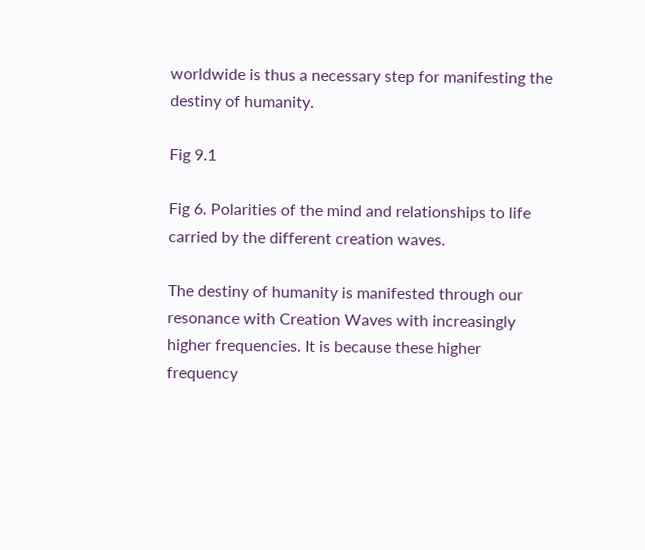worldwide is thus a necessary step for manifesting the destiny of humanity.

Fig 9.1

Fig 6. Polarities of the mind and relationships to life carried by the different creation waves.

The destiny of humanity is manifested through our resonance with Creation Waves with increasingly higher frequencies. It is because these higher frequency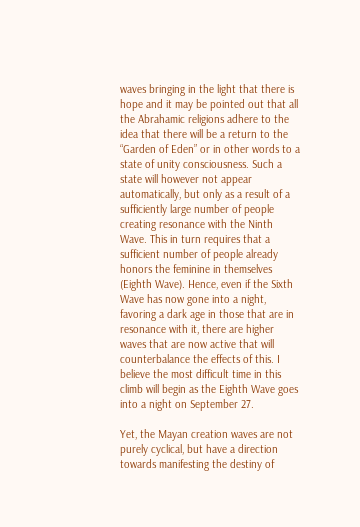waves bringing in the light that there is hope and it may be pointed out that all the Abrahamic religions adhere to the idea that there will be a return to the “Garden of Eden” or in other words to a state of unity consciousness. Such a state will however not appear automatically, but only as a result of a sufficiently large number of people creating resonance with the Ninth Wave. This in turn requires that a sufficient number of people already honors the feminine in themselves (Eighth Wave). Hence, even if the Sixth Wave has now gone into a night, favoring a dark age in those that are in resonance with it, there are higher waves that are now active that will counterbalance the effects of this. I believe the most difficult time in this climb will begin as the Eighth Wave goes into a night on September 27.

Yet, the Mayan creation waves are not purely cyclical, but have a direction towards manifesting the destiny of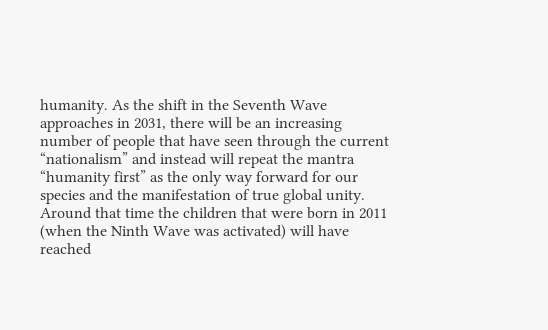humanity. As the shift in the Seventh Wave approaches in 2031, there will be an increasing number of people that have seen through the current “nationalism” and instead will repeat the mantra “humanity first” as the only way forward for our species and the manifestation of true global unity. Around that time the children that were born in 2011 (when the Ninth Wave was activated) will have reached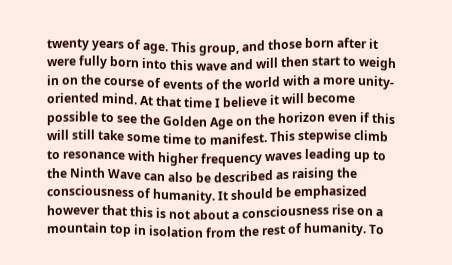twenty years of age. This group, and those born after it were fully born into this wave and will then start to weigh in on the course of events of the world with a more unity-oriented mind. At that time I believe it will become possible to see the Golden Age on the horizon even if this will still take some time to manifest. This stepwise climb to resonance with higher frequency waves leading up to the Ninth Wave can also be described as raising the consciousness of humanity. It should be emphasized however that this is not about a consciousness rise on a mountain top in isolation from the rest of humanity. To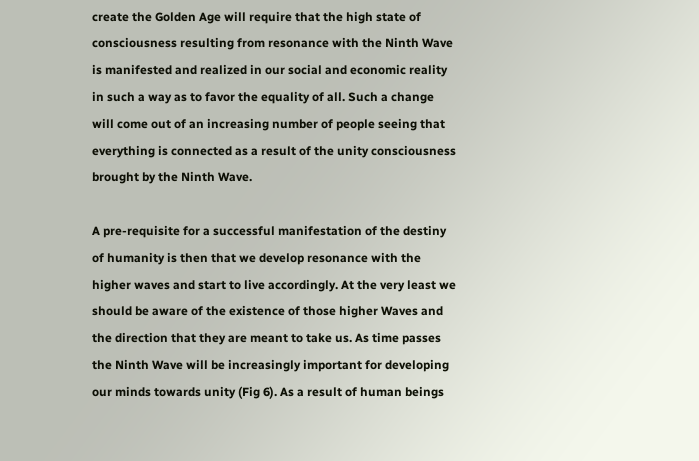create the Golden Age will require that the high state of consciousness resulting from resonance with the Ninth Wave is manifested and realized in our social and economic reality in such a way as to favor the equality of all. Such a change will come out of an increasing number of people seeing that everything is connected as a result of the unity consciousness brought by the Ninth Wave.

A pre-requisite for a successful manifestation of the destiny of humanity is then that we develop resonance with the higher waves and start to live accordingly. At the very least we should be aware of the existence of those higher Waves and the direction that they are meant to take us. As time passes the Ninth Wave will be increasingly important for developing our minds towards unity (Fig 6). As a result of human beings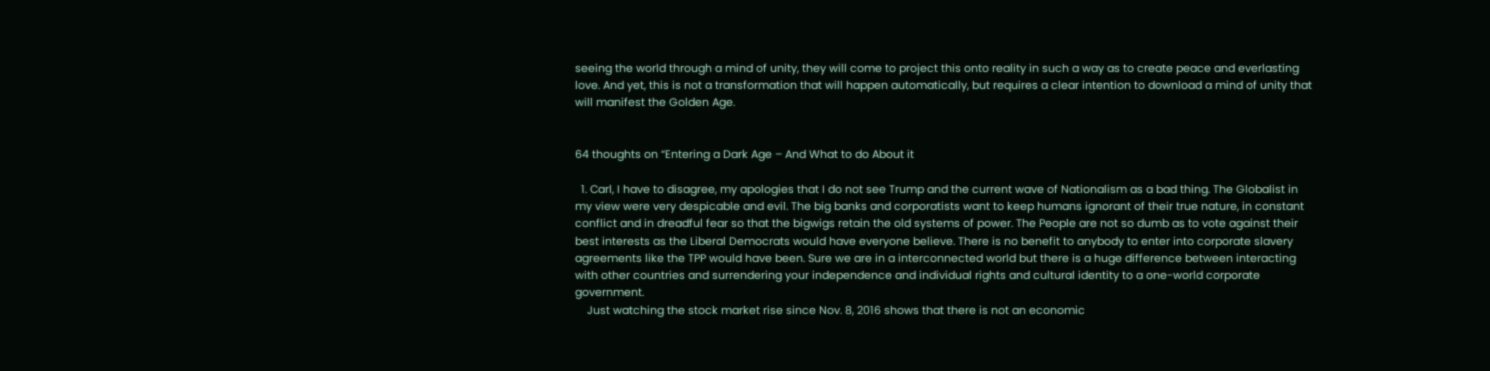seeing the world through a mind of unity, they will come to project this onto reality in such a way as to create peace and everlasting love. And yet, this is not a transformation that will happen automatically, but requires a clear intention to download a mind of unity that will manifest the Golden Age.


64 thoughts on “Entering a Dark Age – And What to do About it

  1. Carl, I have to disagree, my apologies that I do not see Trump and the current wave of Nationalism as a bad thing. The Globalist in my view were very despicable and evil. The big banks and corporatists want to keep humans ignorant of their true nature, in constant conflict and in dreadful fear so that the bigwigs retain the old systems of power. The People are not so dumb as to vote against their best interests as the Liberal Democrats would have everyone believe. There is no benefit to anybody to enter into corporate slavery agreements like the TPP would have been. Sure we are in a interconnected world but there is a huge difference between interacting with other countries and surrendering your independence and individual rights and cultural identity to a one-world corporate government.
    Just watching the stock market rise since Nov. 8, 2016 shows that there is not an economic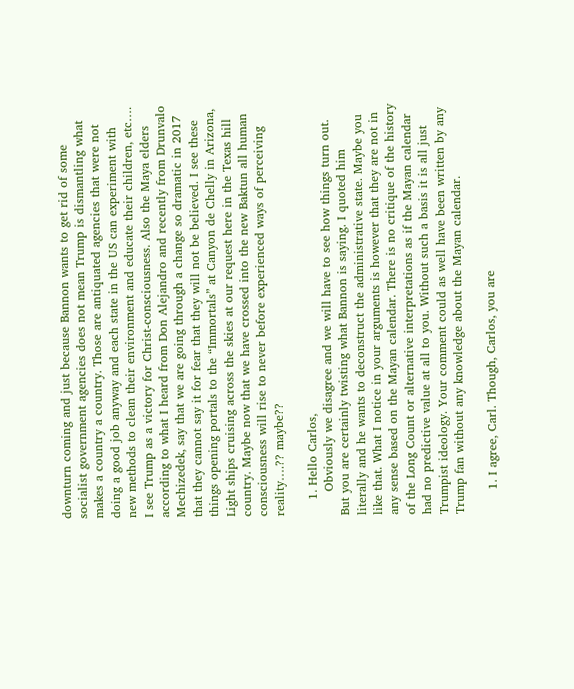downturn coming and just because Bannon wants to get rid of some socialist government agencies does not mean Trump is dismantling what makes a country a country. Those are antiquated agencies that were not doing a good job anyway and each state in the US can experiment with new methods to clean their environment and educate their children, etc…. I see Trump as a victory for Christ-consciousness. Also the Maya elders according to what I heard from Don Alejandro and recently from Drunvalo Mechizedek, say that we are going through a change so dramatic in 2017 that they cannot say it for fear that they will not be believed. I see these things opening portals to the “Immortals” at Canyon de Chelly in Arizona, Light ships cruising across the skies at our request here in the Texas hill country. Maybe now that we have crossed into the new Baktun all human consciousness will rise to never before experienced ways of perceiving reality….?? maybe??

    1. Hello Carlos,
      Obviously we disagree and we will have to see how things turn out. But you are certainly twisting what Bannon is saying. I quoted him literally and he wants to deconstruct the administrative state. Maybe you like that. What I notice in your arguments is however that they are not in any sense based on the Mayan calendar. There is no critique of the history of the Long Count or alternative interpretations as if the Mayan calendar had no predictive value at all to you. Without such a basis it is all just Trumpist ideology. Your comment could as well have been written by any Trump fan without any knowledge about the Mayan calendar.

      1. I agree, Carl. Though, Carlos, you are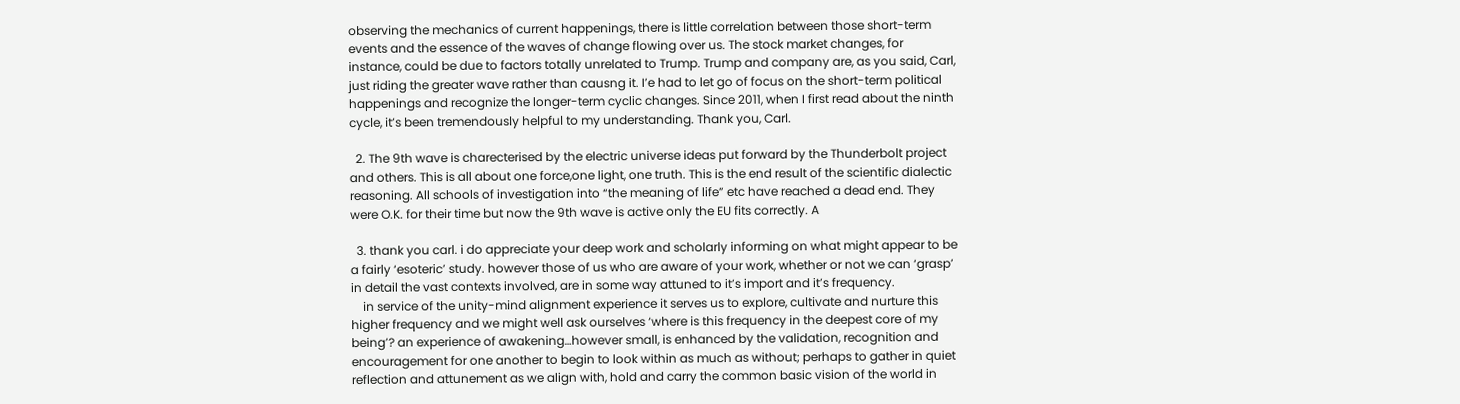observing the mechanics of current happenings, there is little correlation between those short-term events and the essence of the waves of change flowing over us. The stock market changes, for instance, could be due to factors totally unrelated to Trump. Trump and company are, as you said, Carl, just riding the greater wave rather than causng it. I’e had to let go of focus on the short-term political happenings and recognize the longer-term cyclic changes. Since 2011, when I first read about the ninth cycle, it’s been tremendously helpful to my understanding. Thank you, Carl.

  2. The 9th wave is charecterised by the electric universe ideas put forward by the Thunderbolt project and others. This is all about one force,one light, one truth. This is the end result of the scientific dialectic reasoning. All schools of investigation into “the meaning of life” etc have reached a dead end. They were O.K. for their time but now the 9th wave is active only the EU fits correctly. A

  3. thank you carl. i do appreciate your deep work and scholarly informing on what might appear to be a fairly ‘esoteric’ study. however those of us who are aware of your work, whether or not we can ‘grasp’ in detail the vast contexts involved, are in some way attuned to it’s import and it’s frequency.
    in service of the unity-mind alignment experience it serves us to explore, cultivate and nurture this higher frequency and we might well ask ourselves ‘where is this frequency in the deepest core of my being’? an experience of awakening…however small, is enhanced by the validation, recognition and encouragement for one another to begin to look within as much as without; perhaps to gather in quiet reflection and attunement as we align with, hold and carry the common basic vision of the world in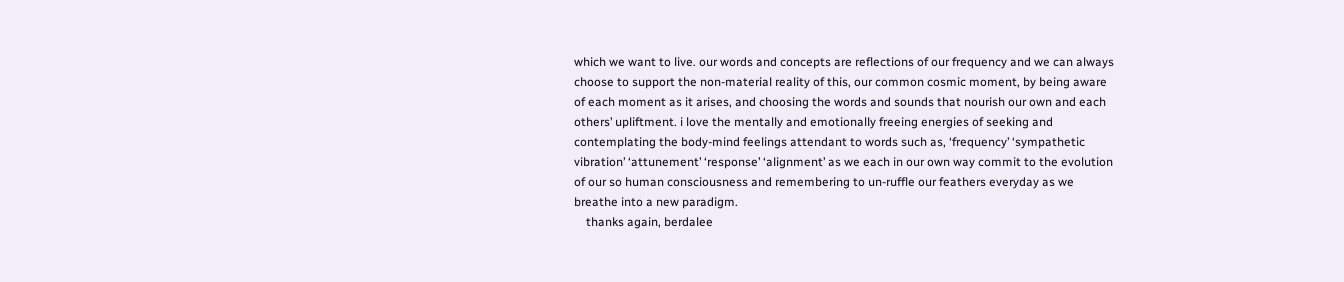which we want to live. our words and concepts are reflections of our frequency and we can always choose to support the non-material reality of this, our common cosmic moment, by being aware of each moment as it arises, and choosing the words and sounds that nourish our own and each others’ upliftment. i love the mentally and emotionally freeing energies of seeking and contemplating the body-mind feelings attendant to words such as, ‘frequency’ ‘sympathetic vibration’ ‘attunement’ ‘response’ ‘alignment’ as we each in our own way commit to the evolution of our so human consciousness and remembering to un-ruffle our feathers everyday as we breathe into a new paradigm.
    thanks again, berdalee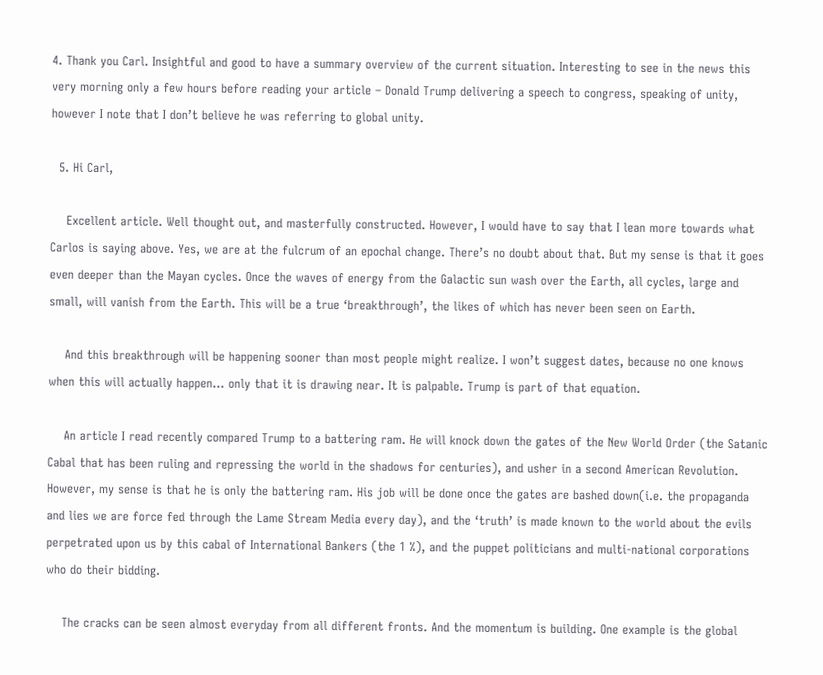4. Thank you Carl. Insightful and good to have a summary overview of the current situation. Interesting to see in the news this very morning only a few hours before reading your article – Donald Trump delivering a speech to congress, speaking of unity, however I note that I don’t believe he was referring to global unity.

  5. Hi Carl,

    Excellent article. Well thought out, and masterfully constructed. However, I would have to say that I lean more towards what Carlos is saying above. Yes, we are at the fulcrum of an epochal change. There’s no doubt about that. But my sense is that it goes even deeper than the Mayan cycles. Once the waves of energy from the Galactic sun wash over the Earth, all cycles, large and small, will vanish from the Earth. This will be a true ‘breakthrough’, the likes of which has never been seen on Earth.

    And this breakthrough will be happening sooner than most people might realize. I won’t suggest dates, because no one knows when this will actually happen… only that it is drawing near. It is palpable. Trump is part of that equation.

    An article I read recently compared Trump to a battering ram. He will knock down the gates of the New World Order (the Satanic Cabal that has been ruling and repressing the world in the shadows for centuries), and usher in a second American Revolution. However, my sense is that he is only the battering ram. His job will be done once the gates are bashed down(i.e. the propaganda and lies we are force fed through the Lame Stream Media every day), and the ‘truth’ is made known to the world about the evils perpetrated upon us by this cabal of International Bankers (the 1 %), and the puppet politicians and multi-national corporations who do their bidding.

    The cracks can be seen almost everyday from all different fronts. And the momentum is building. One example is the global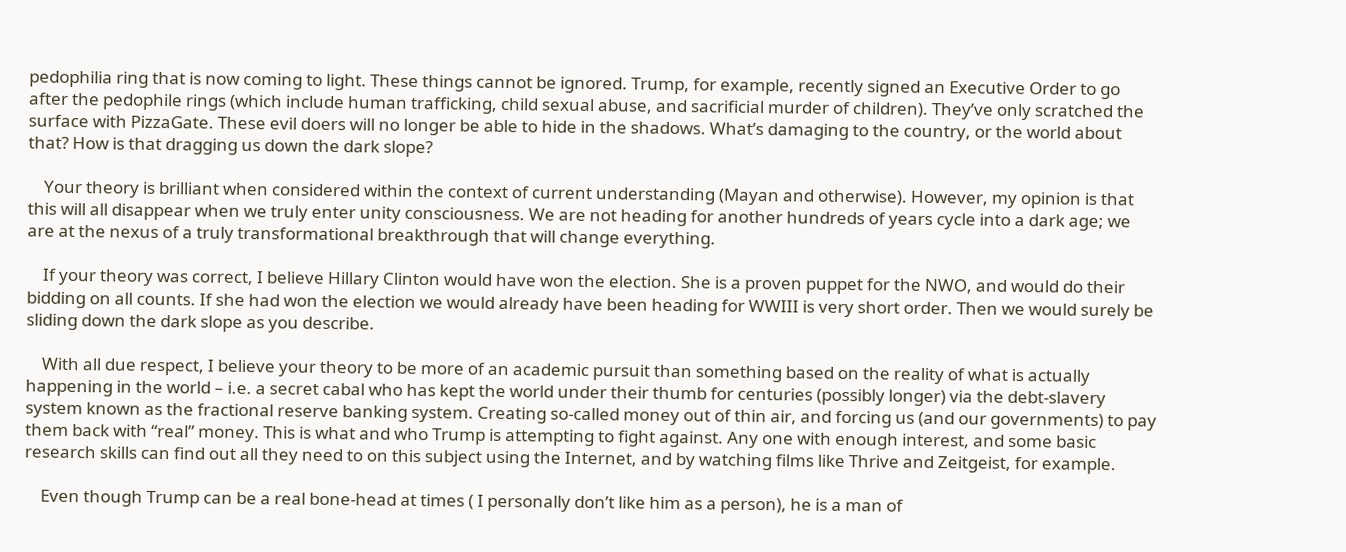pedophilia ring that is now coming to light. These things cannot be ignored. Trump, for example, recently signed an Executive Order to go after the pedophile rings (which include human trafficking, child sexual abuse, and sacrificial murder of children). They’ve only scratched the surface with PizzaGate. These evil doers will no longer be able to hide in the shadows. What’s damaging to the country, or the world about that? How is that dragging us down the dark slope?

    Your theory is brilliant when considered within the context of current understanding (Mayan and otherwise). However, my opinion is that this will all disappear when we truly enter unity consciousness. We are not heading for another hundreds of years cycle into a dark age; we are at the nexus of a truly transformational breakthrough that will change everything.

    If your theory was correct, I believe Hillary Clinton would have won the election. She is a proven puppet for the NWO, and would do their bidding on all counts. If she had won the election we would already have been heading for WWIII is very short order. Then we would surely be sliding down the dark slope as you describe.

    With all due respect, I believe your theory to be more of an academic pursuit than something based on the reality of what is actually happening in the world – i.e. a secret cabal who has kept the world under their thumb for centuries (possibly longer) via the debt-slavery system known as the fractional reserve banking system. Creating so-called money out of thin air, and forcing us (and our governments) to pay them back with “real” money. This is what and who Trump is attempting to fight against. Any one with enough interest, and some basic research skills can find out all they need to on this subject using the Internet, and by watching films like Thrive and Zeitgeist, for example.

    Even though Trump can be a real bone-head at times ( I personally don’t like him as a person), he is a man of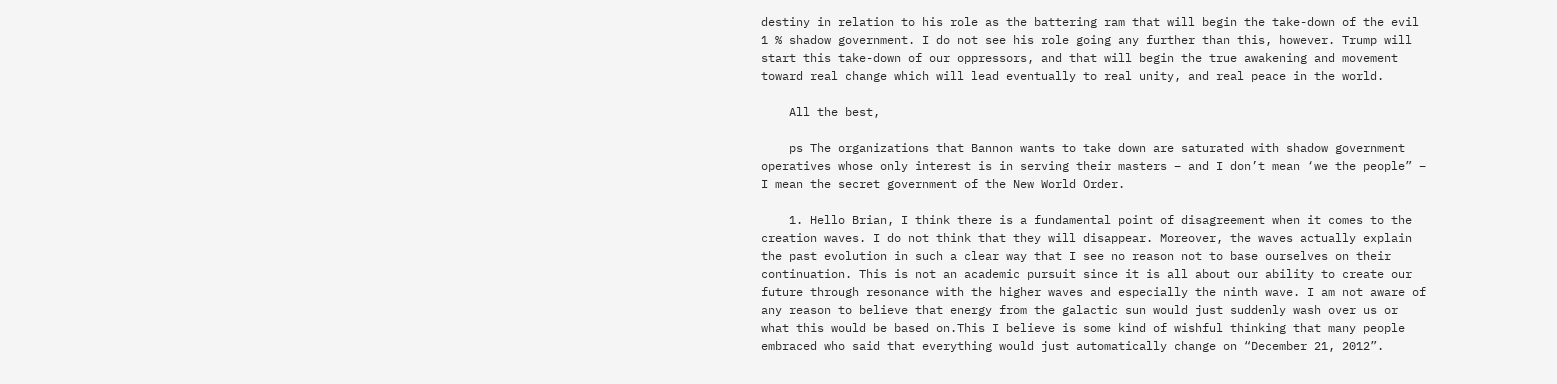destiny in relation to his role as the battering ram that will begin the take-down of the evil 1 % shadow government. I do not see his role going any further than this, however. Trump will start this take-down of our oppressors, and that will begin the true awakening and movement toward real change which will lead eventually to real unity, and real peace in the world.

    All the best,

    ps The organizations that Bannon wants to take down are saturated with shadow government operatives whose only interest is in serving their masters – and I don’t mean ‘we the people” – I mean the secret government of the New World Order.

    1. Hello Brian, I think there is a fundamental point of disagreement when it comes to the creation waves. I do not think that they will disappear. Moreover, the waves actually explain the past evolution in such a clear way that I see no reason not to base ourselves on their continuation. This is not an academic pursuit since it is all about our ability to create our future through resonance with the higher waves and especially the ninth wave. I am not aware of any reason to believe that energy from the galactic sun would just suddenly wash over us or what this would be based on.This I believe is some kind of wishful thinking that many people embraced who said that everything would just automatically change on “December 21, 2012”.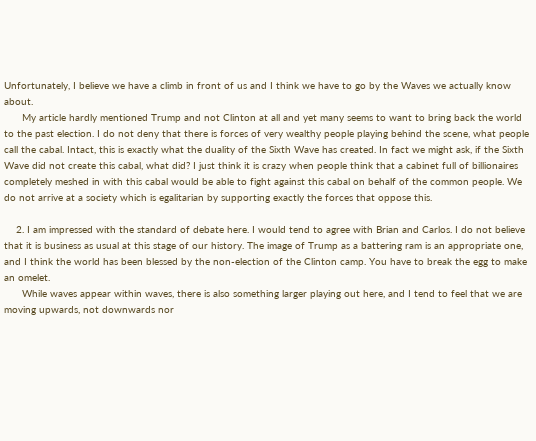Unfortunately, I believe we have a climb in front of us and I think we have to go by the Waves we actually know about.
      My article hardly mentioned Trump and not Clinton at all and yet many seems to want to bring back the world to the past election. I do not deny that there is forces of very wealthy people playing behind the scene, what people call the cabal. Intact, this is exactly what the duality of the Sixth Wave has created. In fact we might ask, if the Sixth Wave did not create this cabal, what did? I just think it is crazy when people think that a cabinet full of billionaires completely meshed in with this cabal would be able to fight against this cabal on behalf of the common people. We do not arrive at a society which is egalitarian by supporting exactly the forces that oppose this.

    2. I am impressed with the standard of debate here. I would tend to agree with Brian and Carlos. I do not believe that it is business as usual at this stage of our history. The image of Trump as a battering ram is an appropriate one, and I think the world has been blessed by the non-election of the Clinton camp. You have to break the egg to make an omelet.
      While waves appear within waves, there is also something larger playing out here, and I tend to feel that we are moving upwards, not downwards nor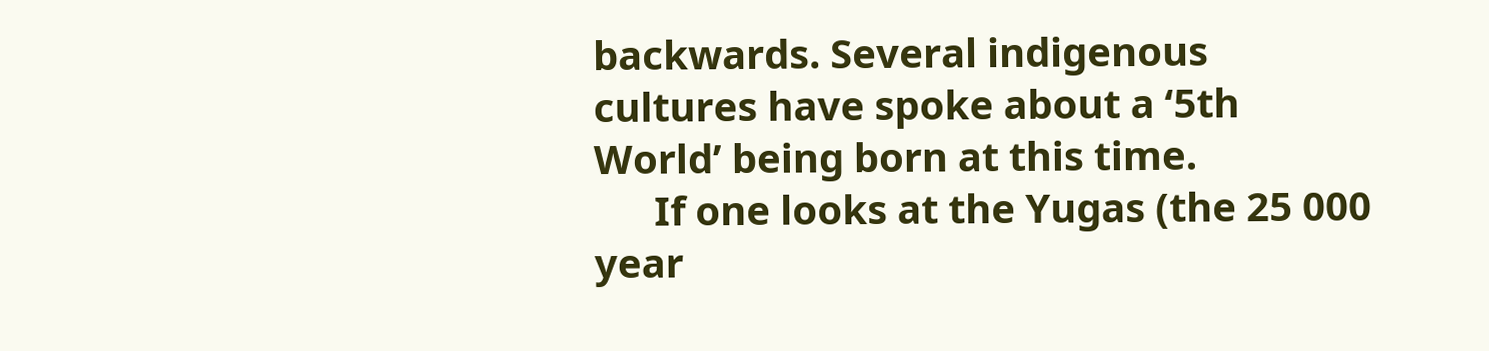backwards. Several indigenous cultures have spoke about a ‘5th World’ being born at this time.
      If one looks at the Yugas (the 25 000 year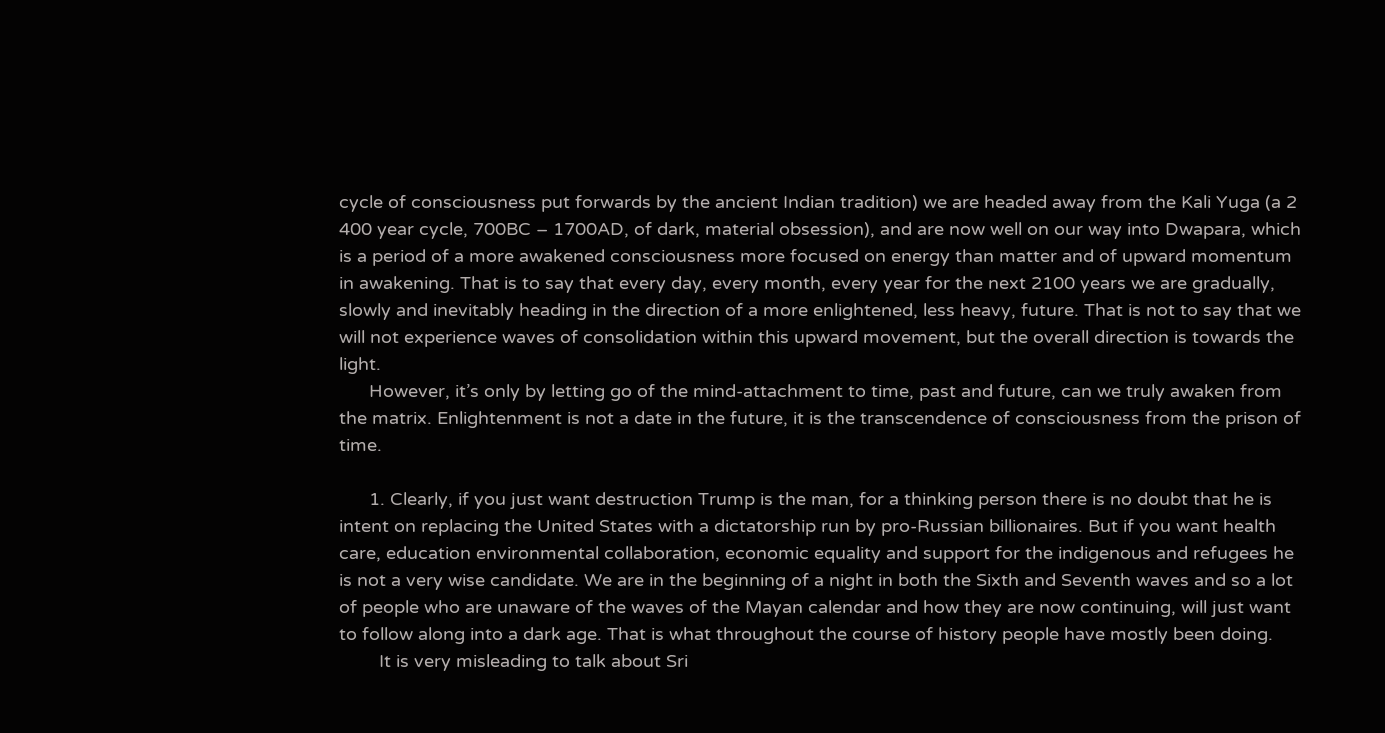cycle of consciousness put forwards by the ancient Indian tradition) we are headed away from the Kali Yuga (a 2 400 year cycle, 700BC – 1700AD, of dark, material obsession), and are now well on our way into Dwapara, which is a period of a more awakened consciousness more focused on energy than matter and of upward momentum in awakening. That is to say that every day, every month, every year for the next 2100 years we are gradually, slowly and inevitably heading in the direction of a more enlightened, less heavy, future. That is not to say that we will not experience waves of consolidation within this upward movement, but the overall direction is towards the light.
      However, it’s only by letting go of the mind-attachment to time, past and future, can we truly awaken from the matrix. Enlightenment is not a date in the future, it is the transcendence of consciousness from the prison of time.

      1. Clearly, if you just want destruction Trump is the man, for a thinking person there is no doubt that he is intent on replacing the United States with a dictatorship run by pro-Russian billionaires. But if you want health care, education environmental collaboration, economic equality and support for the indigenous and refugees he is not a very wise candidate. We are in the beginning of a night in both the Sixth and Seventh waves and so a lot of people who are unaware of the waves of the Mayan calendar and how they are now continuing, will just want to follow along into a dark age. That is what throughout the course of history people have mostly been doing.
        It is very misleading to talk about Sri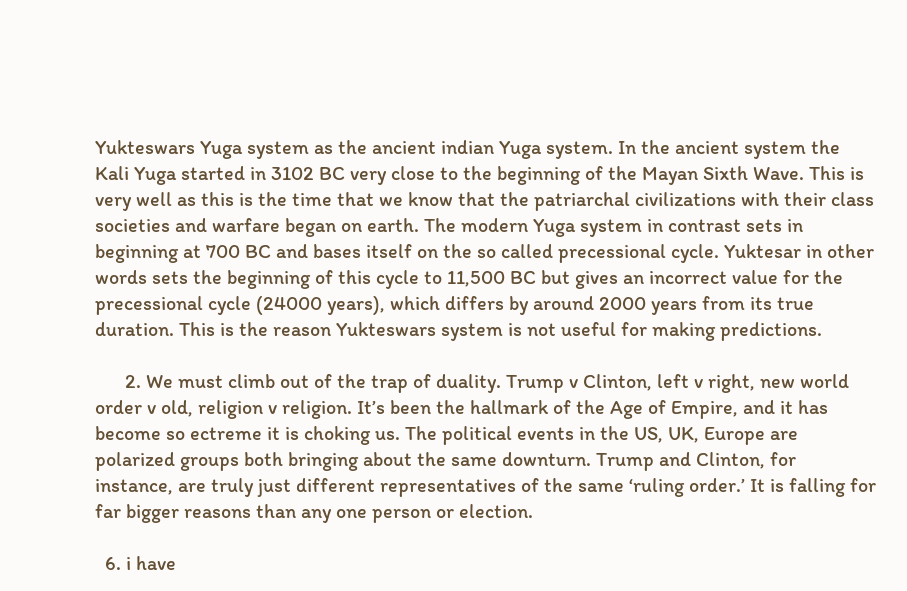Yukteswars Yuga system as the ancient indian Yuga system. In the ancient system the Kali Yuga started in 3102 BC very close to the beginning of the Mayan Sixth Wave. This is very well as this is the time that we know that the patriarchal civilizations with their class societies and warfare began on earth. The modern Yuga system in contrast sets in beginning at 700 BC and bases itself on the so called precessional cycle. Yuktesar in other words sets the beginning of this cycle to 11,500 BC but gives an incorrect value for the precessional cycle (24000 years), which differs by around 2000 years from its true duration. This is the reason Yukteswars system is not useful for making predictions.

      2. We must climb out of the trap of duality. Trump v Clinton, left v right, new world order v old, religion v religion. It’s been the hallmark of the Age of Empire, and it has become so ectreme it is choking us. The political events in the US, UK, Europe are polarized groups both bringing about the same downturn. Trump and Clinton, for instance, are truly just different representatives of the same ‘ruling order.’ It is falling for far bigger reasons than any one person or election.

  6. i have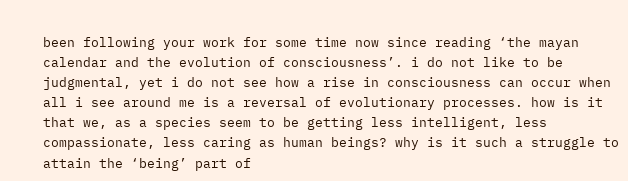been following your work for some time now since reading ‘the mayan calendar and the evolution of consciousness’. i do not like to be judgmental, yet i do not see how a rise in consciousness can occur when all i see around me is a reversal of evolutionary processes. how is it that we, as a species seem to be getting less intelligent, less compassionate, less caring as human beings? why is it such a struggle to attain the ‘being’ part of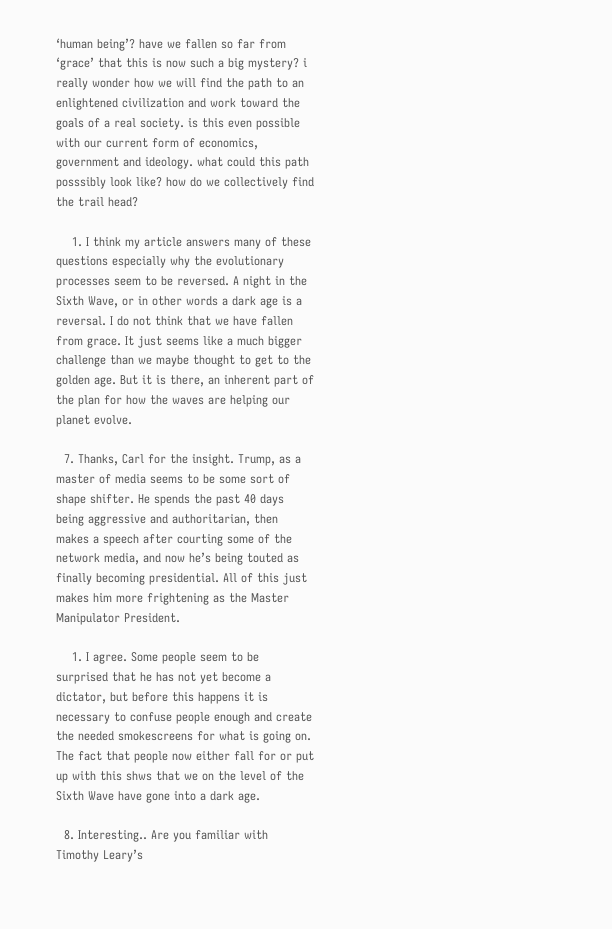‘human being’? have we fallen so far from ‘grace’ that this is now such a big mystery? i really wonder how we will find the path to an enlightened civilization and work toward the goals of a real society. is this even possible with our current form of economics, government and ideology. what could this path posssibly look like? how do we collectively find the trail head?

    1. I think my article answers many of these questions especially why the evolutionary processes seem to be reversed. A night in the Sixth Wave, or in other words a dark age is a reversal. I do not think that we have fallen from grace. It just seems like a much bigger challenge than we maybe thought to get to the golden age. But it is there, an inherent part of the plan for how the waves are helping our planet evolve.

  7. Thanks, Carl for the insight. Trump, as a master of media seems to be some sort of shape shifter. He spends the past 40 days being aggressive and authoritarian, then makes a speech after courting some of the network media, and now he’s being touted as finally becoming presidential. All of this just makes him more frightening as the Master Manipulator President.

    1. I agree. Some people seem to be surprised that he has not yet become a dictator, but before this happens it is necessary to confuse people enough and create the needed smokescreens for what is going on. The fact that people now either fall for or put up with this shws that we on the level of the Sixth Wave have gone into a dark age.

  8. Interesting.. Are you familiar with Timothy Leary’s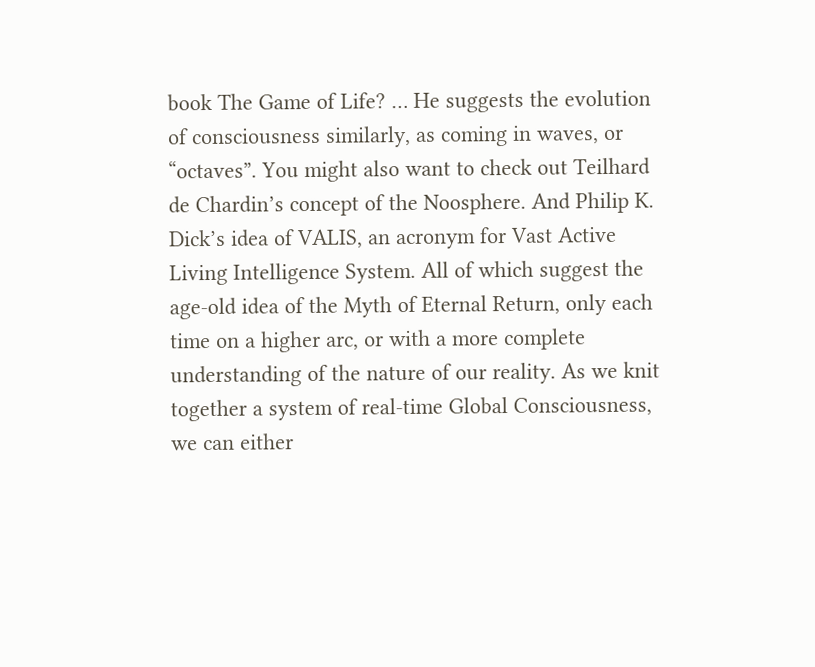book The Game of Life? … He suggests the evolution of consciousness similarly, as coming in waves, or “octaves”. You might also want to check out Teilhard de Chardin’s concept of the Noosphere. And Philip K. Dick’s idea of VALIS, an acronym for Vast Active Living Intelligence System. All of which suggest the age-old idea of the Myth of Eternal Return, only each time on a higher arc, or with a more complete understanding of the nature of our reality. As we knit together a system of real-time Global Consciousness, we can either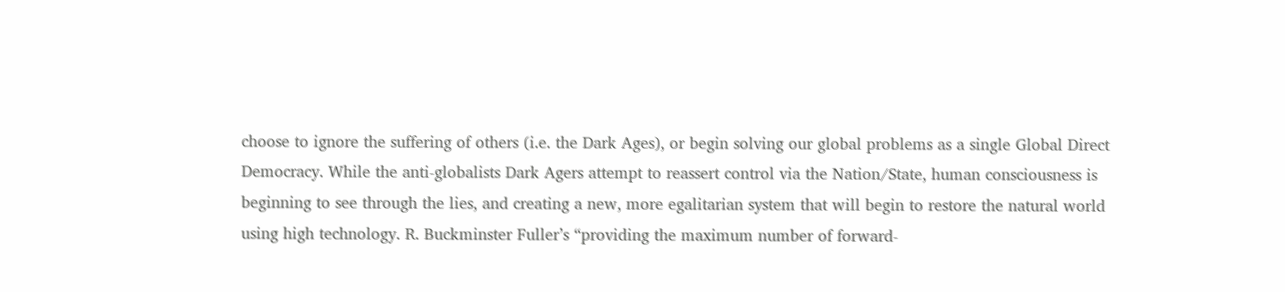choose to ignore the suffering of others (i.e. the Dark Ages), or begin solving our global problems as a single Global Direct Democracy. While the anti-globalists Dark Agers attempt to reassert control via the Nation/State, human consciousness is beginning to see through the lies, and creating a new, more egalitarian system that will begin to restore the natural world using high technology. R. Buckminster Fuller’s “providing the maximum number of forward-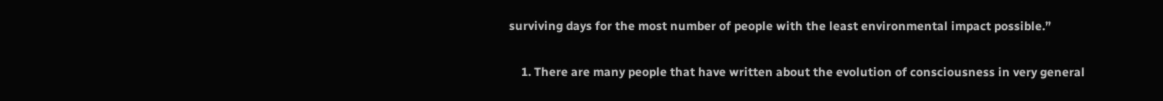surviving days for the most number of people with the least environmental impact possible.”

    1. There are many people that have written about the evolution of consciousness in very general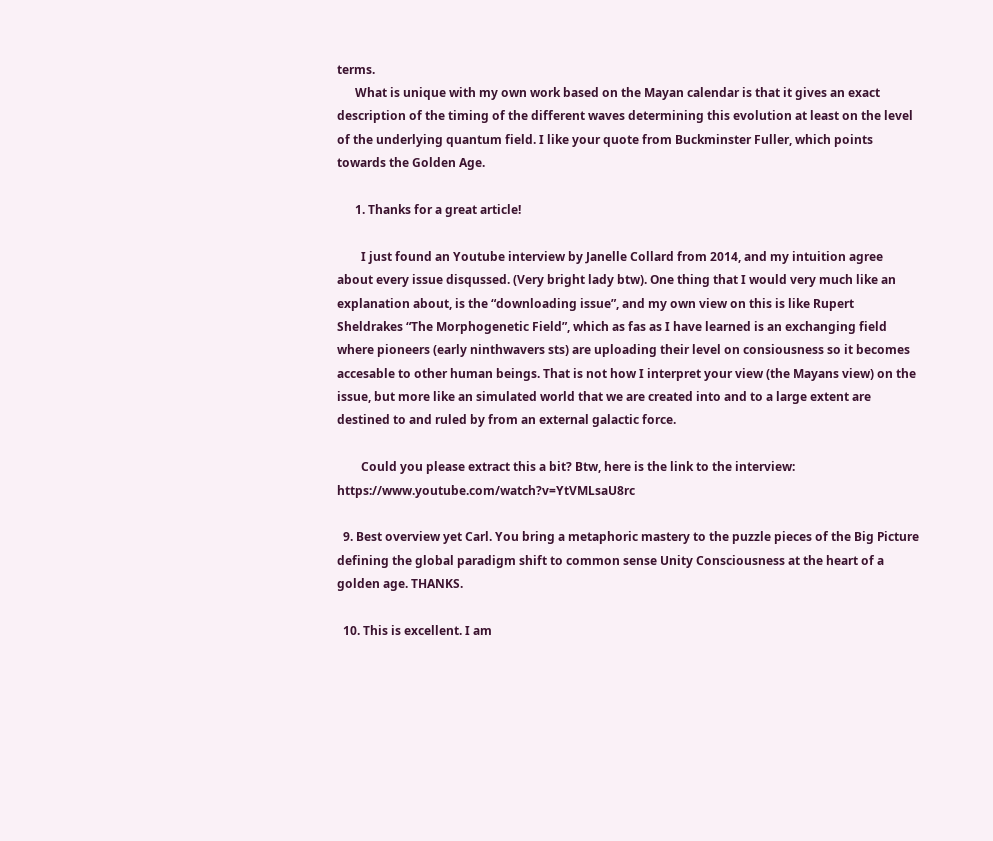terms.
      What is unique with my own work based on the Mayan calendar is that it gives an exact description of the timing of the different waves determining this evolution at least on the level of the underlying quantum field. I like your quote from Buckminster Fuller, which points towards the Golden Age.

      1. Thanks for a great article!

        I just found an Youtube interview by Janelle Collard from 2014, and my intuition agree about every issue disqussed. (Very bright lady btw). One thing that I would very much like an explanation about, is the “downloading issue”, and my own view on this is like Rupert Sheldrakes “The Morphogenetic Field”, which as fas as I have learned is an exchanging field where pioneers (early ninthwavers sts) are uploading their level on consiousness so it becomes accesable to other human beings. That is not how I interpret your view (the Mayans view) on the issue, but more like an simulated world that we are created into and to a large extent are destined to and ruled by from an external galactic force.

        Could you please extract this a bit? Btw, here is the link to the interview: https://www.youtube.com/watch?v=YtVMLsaU8rc

  9. Best overview yet Carl. You bring a metaphoric mastery to the puzzle pieces of the Big Picture defining the global paradigm shift to common sense Unity Consciousness at the heart of a golden age. THANKS.

  10. This is excellent. I am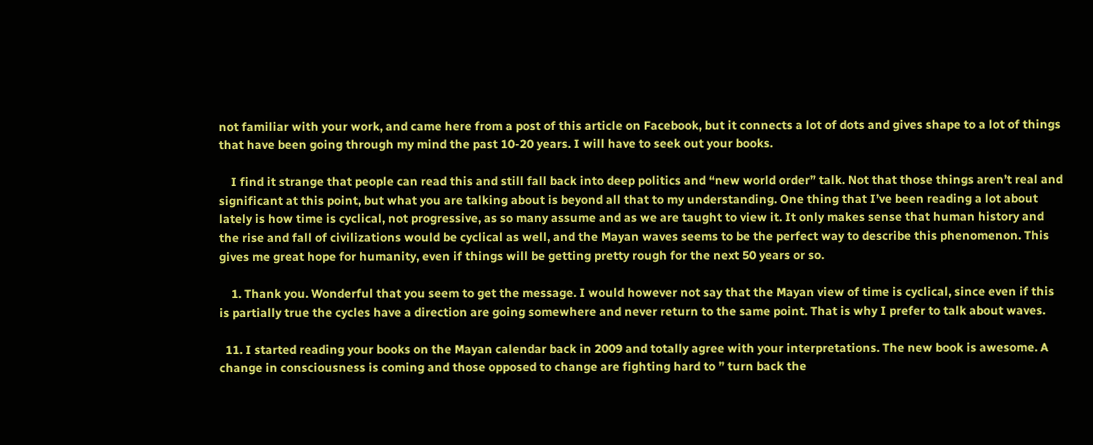not familiar with your work, and came here from a post of this article on Facebook, but it connects a lot of dots and gives shape to a lot of things that have been going through my mind the past 10-20 years. I will have to seek out your books.

    I find it strange that people can read this and still fall back into deep politics and “new world order” talk. Not that those things aren’t real and significant at this point, but what you are talking about is beyond all that to my understanding. One thing that I’ve been reading a lot about lately is how time is cyclical, not progressive, as so many assume and as we are taught to view it. It only makes sense that human history and the rise and fall of civilizations would be cyclical as well, and the Mayan waves seems to be the perfect way to describe this phenomenon. This gives me great hope for humanity, even if things will be getting pretty rough for the next 50 years or so.

    1. Thank you. Wonderful that you seem to get the message. I would however not say that the Mayan view of time is cyclical, since even if this is partially true the cycles have a direction are going somewhere and never return to the same point. That is why I prefer to talk about waves.

  11. I started reading your books on the Mayan calendar back in 2009 and totally agree with your interpretations. The new book is awesome. A change in consciousness is coming and those opposed to change are fighting hard to ” turn back the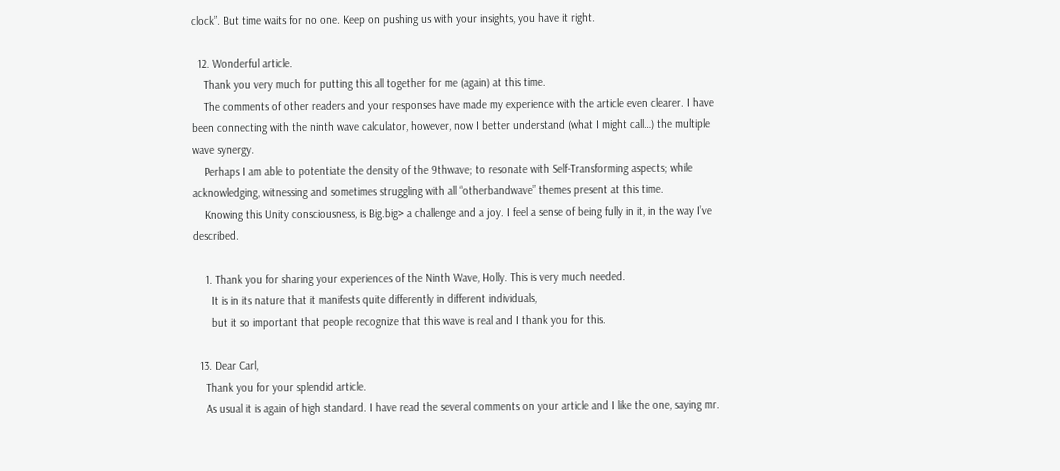clock”. But time waits for no one. Keep on pushing us with your insights, you have it right.

  12. Wonderful article.
    Thank you very much for putting this all together for me (again) at this time.
    The comments of other readers and your responses have made my experience with the article even clearer. I have been connecting with the ninth wave calculator, however, now I better understand (what I might call…) the multiple wave synergy.
    Perhaps I am able to potentiate the density of the 9thwave; to resonate with Self-Transforming aspects; while acknowledging, witnessing and sometimes struggling with all “otherbandwave” themes present at this time.
    Knowing this Unity consciousness, is Big.big> a challenge and a joy. I feel a sense of being fully in it, in the way I’ve described.

    1. Thank you for sharing your experiences of the Ninth Wave, Holly. This is very much needed.
      It is in its nature that it manifests quite differently in different individuals,
      but it so important that people recognize that this wave is real and I thank you for this.

  13. Dear Carl,
    Thank you for your splendid article.
    As usual it is again of high standard. I have read the several comments on your article and I like the one, saying mr.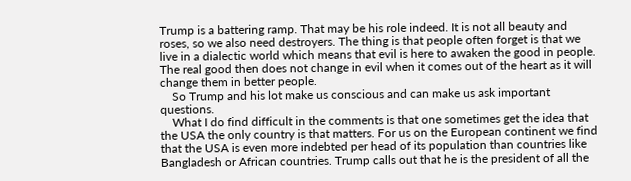Trump is a battering ramp. That may be his role indeed. It is not all beauty and roses, so we also need destroyers. The thing is that people often forget is that we live in a dialectic world which means that evil is here to awaken the good in people. The real good then does not change in evil when it comes out of the heart as it will change them in better people.
    So Trump and his lot make us conscious and can make us ask important questions.
    What I do find difficult in the comments is that one sometimes get the idea that the USA the only country is that matters. For us on the European continent we find that the USA is even more indebted per head of its population than countries like Bangladesh or African countries. Trump calls out that he is the president of all the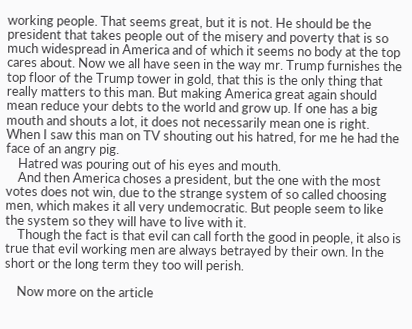working people. That seems great, but it is not. He should be the president that takes people out of the misery and poverty that is so much widespread in America and of which it seems no body at the top cares about. Now we all have seen in the way mr. Trump furnishes the top floor of the Trump tower in gold, that this is the only thing that really matters to this man. But making America great again should mean reduce your debts to the world and grow up. If one has a big mouth and shouts a lot, it does not necessarily mean one is right. When I saw this man on TV shouting out his hatred, for me he had the face of an angry pig.
    Hatred was pouring out of his eyes and mouth.
    And then America choses a president, but the one with the most votes does not win, due to the strange system of so called choosing men, which makes it all very undemocratic. But people seem to like the system so they will have to live with it.
    Though the fact is that evil can call forth the good in people, it also is true that evil working men are always betrayed by their own. In the short or the long term they too will perish.

    Now more on the article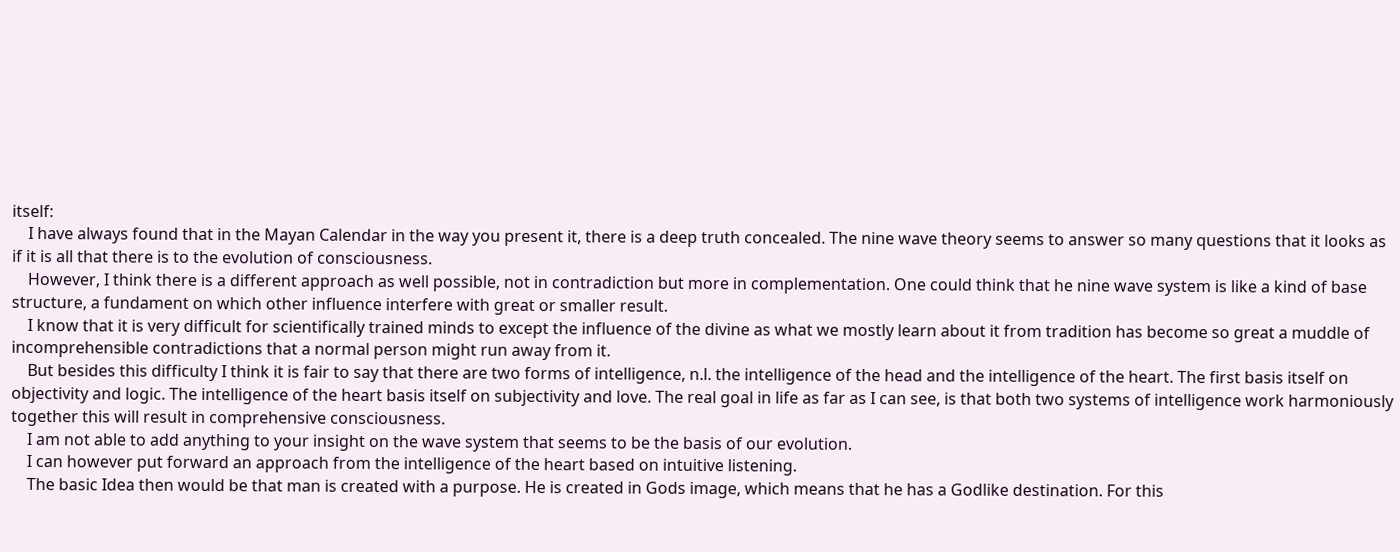itself:
    I have always found that in the Mayan Calendar in the way you present it, there is a deep truth concealed. The nine wave theory seems to answer so many questions that it looks as if it is all that there is to the evolution of consciousness.
    However, I think there is a different approach as well possible, not in contradiction but more in complementation. One could think that he nine wave system is like a kind of base structure, a fundament on which other influence interfere with great or smaller result.
    I know that it is very difficult for scientifically trained minds to except the influence of the divine as what we mostly learn about it from tradition has become so great a muddle of incomprehensible contradictions that a normal person might run away from it.
    But besides this difficulty I think it is fair to say that there are two forms of intelligence, n.l. the intelligence of the head and the intelligence of the heart. The first basis itself on objectivity and logic. The intelligence of the heart basis itself on subjectivity and love. The real goal in life as far as I can see, is that both two systems of intelligence work harmoniously together this will result in comprehensive consciousness.
    I am not able to add anything to your insight on the wave system that seems to be the basis of our evolution.
    I can however put forward an approach from the intelligence of the heart based on intuitive listening.
    The basic Idea then would be that man is created with a purpose. He is created in Gods image, which means that he has a Godlike destination. For this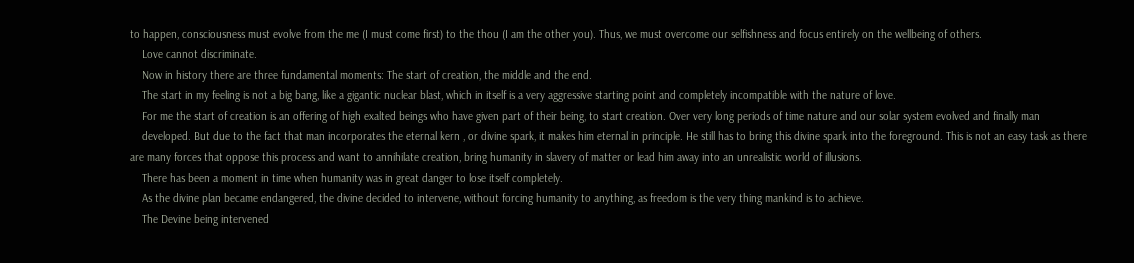to happen, consciousness must evolve from the me (I must come first) to the thou (I am the other you). Thus, we must overcome our selfishness and focus entirely on the wellbeing of others.
    Love cannot discriminate.
    Now in history there are three fundamental moments: The start of creation, the middle and the end.
    The start in my feeling is not a big bang, like a gigantic nuclear blast, which in itself is a very aggressive starting point and completely incompatible with the nature of love.
    For me the start of creation is an offering of high exalted beings who have given part of their being, to start creation. Over very long periods of time nature and our solar system evolved and finally man
    developed. But due to the fact that man incorporates the eternal kern , or divine spark, it makes him eternal in principle. He still has to bring this divine spark into the foreground. This is not an easy task as there are many forces that oppose this process and want to annihilate creation, bring humanity in slavery of matter or lead him away into an unrealistic world of illusions.
    There has been a moment in time when humanity was in great danger to lose itself completely.
    As the divine plan became endangered, the divine decided to intervene, without forcing humanity to anything, as freedom is the very thing mankind is to achieve.
    The Devine being intervened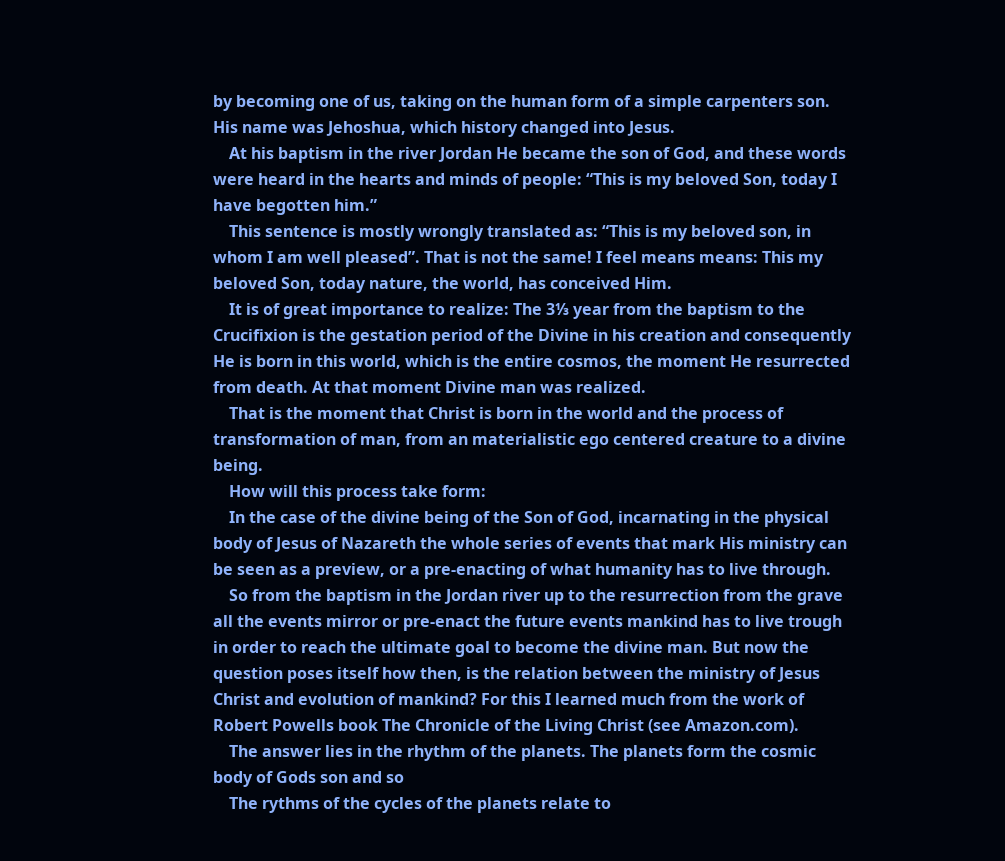by becoming one of us, taking on the human form of a simple carpenters son. His name was Jehoshua, which history changed into Jesus.
    At his baptism in the river Jordan He became the son of God, and these words were heard in the hearts and minds of people: “This is my beloved Son, today I have begotten him.”
    This sentence is mostly wrongly translated as: “This is my beloved son, in whom I am well pleased”. That is not the same! I feel means means: This my beloved Son, today nature, the world, has conceived Him.
    It is of great importance to realize: The 3⅓ year from the baptism to the Crucifixion is the gestation period of the Divine in his creation and consequently He is born in this world, which is the entire cosmos, the moment He resurrected from death. At that moment Divine man was realized.
    That is the moment that Christ is born in the world and the process of transformation of man, from an materialistic ego centered creature to a divine being.
    How will this process take form:
    In the case of the divine being of the Son of God, incarnating in the physical body of Jesus of Nazareth the whole series of events that mark His ministry can be seen as a preview, or a pre-enacting of what humanity has to live through.
    So from the baptism in the Jordan river up to the resurrection from the grave all the events mirror or pre-enact the future events mankind has to live trough in order to reach the ultimate goal to become the divine man. But now the question poses itself how then, is the relation between the ministry of Jesus Christ and evolution of mankind? For this I learned much from the work of Robert Powells book The Chronicle of the Living Christ (see Amazon.com).
    The answer lies in the rhythm of the planets. The planets form the cosmic body of Gods son and so
    The rythms of the cycles of the planets relate to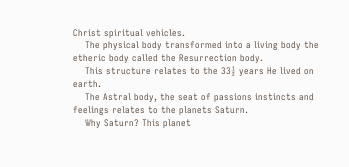Christ spiritual vehicles.
    The physical body transformed into a living body the etheric body called the Resurrection body.
    This structure relates to the 33½ years He lived on earth.
    The Astral body, the seat of passions instincts and feelings relates to the planets Saturn.
    Why Saturn? This planet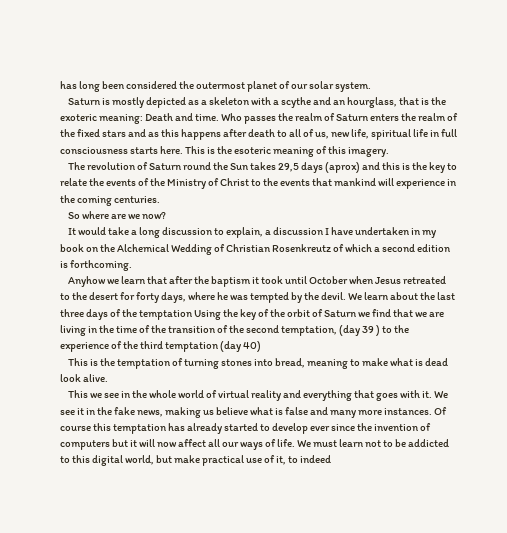has long been considered the outermost planet of our solar system.
    Saturn is mostly depicted as a skeleton with a scythe and an hourglass, that is the exoteric meaning: Death and time. Who passes the realm of Saturn enters the realm of the fixed stars and as this happens after death to all of us, new life, spiritual life in full consciousness starts here. This is the esoteric meaning of this imagery.
    The revolution of Saturn round the Sun takes 29,5 days (aprox) and this is the key to relate the events of the Ministry of Christ to the events that mankind will experience in the coming centuries.
    So where are we now?
    It would take a long discussion to explain, a discussion I have undertaken in my book on the Alchemical Wedding of Christian Rosenkreutz of which a second edition is forthcoming.
    Anyhow we learn that after the baptism it took until October when Jesus retreated to the desert for forty days, where he was tempted by the devil. We learn about the last three days of the temptation Using the key of the orbit of Saturn we find that we are living in the time of the transition of the second temptation, (day 39 ) to the experience of the third temptation (day 40)
    This is the temptation of turning stones into bread, meaning to make what is dead look alive.
    This we see in the whole world of virtual reality and everything that goes with it. We see it in the fake news, making us believe what is false and many more instances. Of course this temptation has already started to develop ever since the invention of computers but it will now affect all our ways of life. We must learn not to be addicted to this digital world, but make practical use of it, to indeed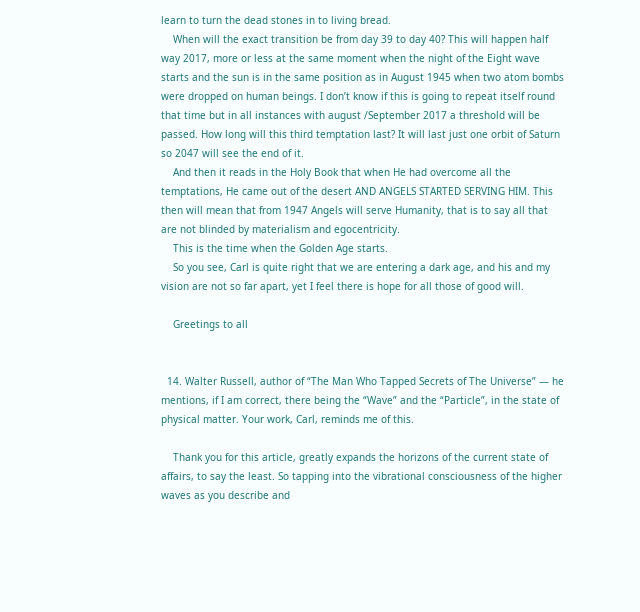learn to turn the dead stones in to living bread.
    When will the exact transition be from day 39 to day 40? This will happen half way 2017, more or less at the same moment when the night of the Eight wave starts and the sun is in the same position as in August 1945 when two atom bombs were dropped on human beings. I don’t know if this is going to repeat itself round that time but in all instances with august /September 2017 a threshold will be passed. How long will this third temptation last? It will last just one orbit of Saturn so 2047 will see the end of it.
    And then it reads in the Holy Book that when He had overcome all the temptations, He came out of the desert AND ANGELS STARTED SERVING HIM. This then will mean that from 1947 Angels will serve Humanity, that is to say all that are not blinded by materialism and egocentricity.
    This is the time when the Golden Age starts.
    So you see, Carl is quite right that we are entering a dark age, and his and my vision are not so far apart, yet I feel there is hope for all those of good will.

    Greetings to all


  14. Walter Russell, author of “The Man Who Tapped Secrets of The Universe” — he mentions, if I am correct, there being the “Wave” and the “Particle”, in the state of physical matter. Your work, Carl, reminds me of this.

    Thank you for this article, greatly expands the horizons of the current state of affairs, to say the least. So tapping into the vibrational consciousness of the higher waves as you describe and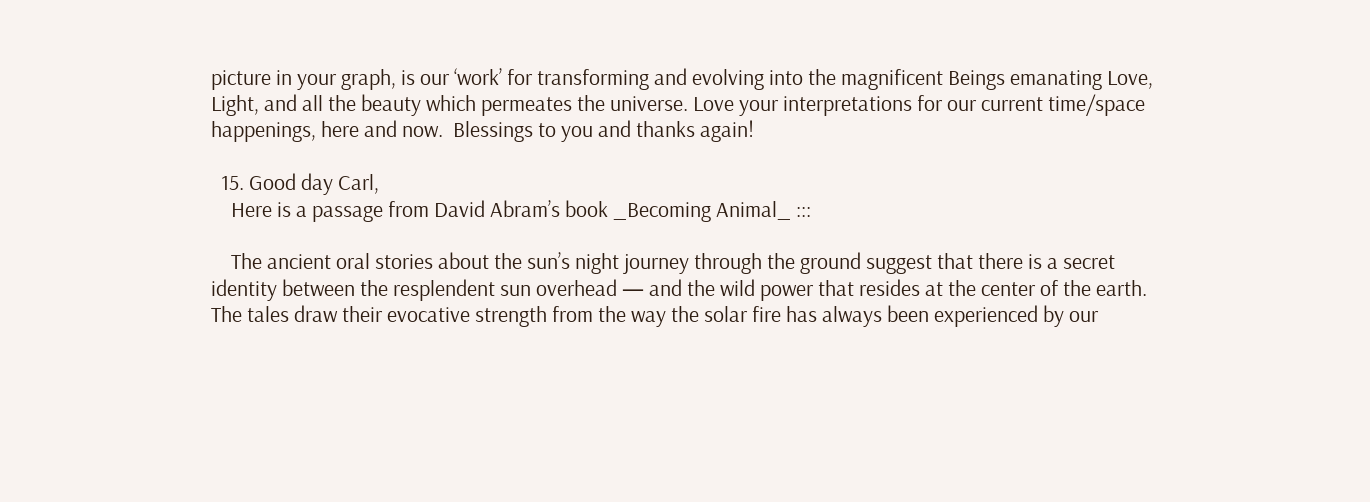picture in your graph, is our ‘work’ for transforming and evolving into the magnificent Beings emanating Love, Light, and all the beauty which permeates the universe. Love your interpretations for our current time/space happenings, here and now.  Blessings to you and thanks again!

  15. Good day Carl,
    Here is a passage from David Abram’s book _Becoming Animal_ :::

    The ancient oral stories about the sun’s night journey through the ground suggest that there is a secret identity between the resplendent sun overhead — and the wild power that resides at the center of the earth. The tales draw their evocative strength from the way the solar fire has always been experienced by our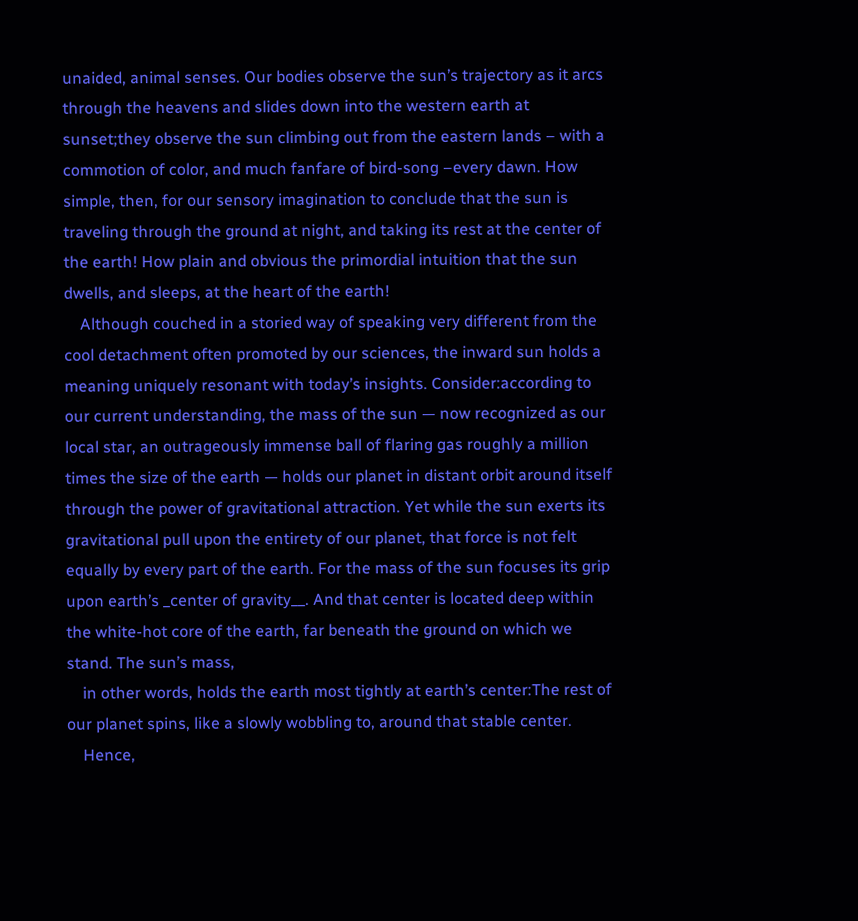unaided, animal senses. Our bodies observe the sun’s trajectory as it arcs through the heavens and slides down into the western earth at sunset;they observe the sun climbing out from the eastern lands – with a commotion of color, and much fanfare of bird-song –every dawn. How simple, then, for our sensory imagination to conclude that the sun is traveling through the ground at night, and taking its rest at the center of the earth! How plain and obvious the primordial intuition that the sun dwells, and sleeps, at the heart of the earth!
    Although couched in a storied way of speaking very different from the cool detachment often promoted by our sciences, the inward sun holds a meaning uniquely resonant with today’s insights. Consider:according to our current understanding, the mass of the sun — now recognized as our local star, an outrageously immense ball of flaring gas roughly a million times the size of the earth — holds our planet in distant orbit around itself through the power of gravitational attraction. Yet while the sun exerts its gravitational pull upon the entirety of our planet, that force is not felt equally by every part of the earth. For the mass of the sun focuses its grip upon earth’s _center of gravity__. And that center is located deep within the white-hot core of the earth, far beneath the ground on which we stand. The sun’s mass,
    in other words, holds the earth most tightly at earth’s center:The rest of our planet spins, like a slowly wobbling to, around that stable center.
    Hence,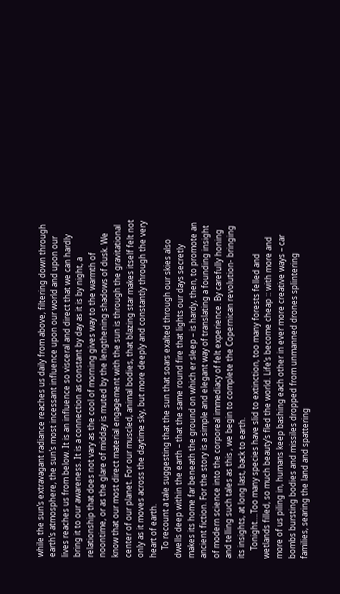while the sun’s extravagant radiance reaches us daily from above, filtering down through earth’s atmosphere, the sun’s most incessant influence upon our world and upon our lives reaches us from below. It is an influence so visceral and direct that we can hardly bring it to our awareness. It is a connection as constant by day as it is by night, a relationship that does not vary as the cool of morning gives way to the warmth of noontime, or as the glare of midday is muted by the lengthening shadows of dusk. We know that our most direct material engagement with the sun is through the gravitational center of our planet. For our muscled, animal bodies, that blazing star makes itself felt not only as it moves across the daytime sky, but more deeply and constantly through the very heart of earth.
    To recount a tale suggesting that the sun that soars exalted through our skies also dwells deep within the earth – that the same round fire that lights our days secretly makes its home far beneath the ground on which er sleep – is hardy, then, to promote an ancient fiction. For the story is a simple and elegant way of translating a founding insight of modern science into the corporeal immediacy of felt experience. By carefully honing and telling such tales as this , we begin to complete the Copernican revolution- bringing its insights, at long last, back to earth.
    Tonight….Too many species have slid to extinction, too many forests felled and wetlands filled, so much beauty’s fled the world. Life’s become cheap :: with more and more of us piling in, humans keep bashing each other in ever more creative ways – car bombs bursting bodies and missiles dropped from unmanned drones splintering families, searing the land and spattering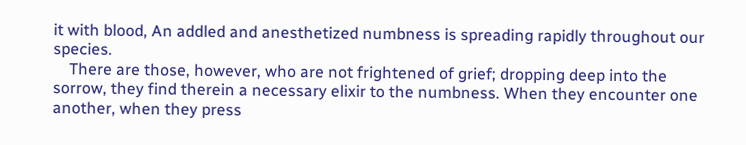it with blood, An addled and anesthetized numbness is spreading rapidly throughout our species.
    There are those, however, who are not frightened of grief; dropping deep into the sorrow, they find therein a necessary elixir to the numbness. When they encounter one another, when they press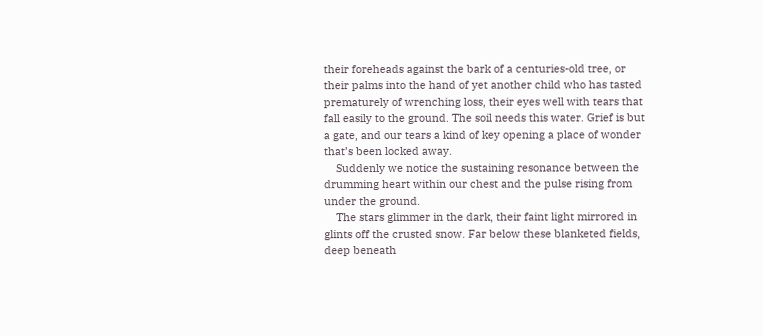their foreheads against the bark of a centuries-old tree, or their palms into the hand of yet another child who has tasted prematurely of wrenching loss, their eyes well with tears that fall easily to the ground. The soil needs this water. Grief is but a gate, and our tears a kind of key opening a place of wonder that’s been locked away.
    Suddenly we notice the sustaining resonance between the drumming heart within our chest and the pulse rising from under the ground.
    The stars glimmer in the dark, their faint light mirrored in glints off the crusted snow. Far below these blanketed fields, deep beneath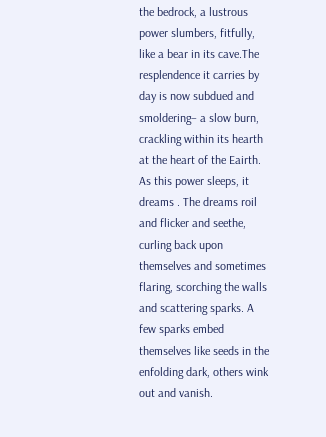the bedrock, a lustrous power slumbers, fitfully, like a bear in its cave.The resplendence it carries by day is now subdued and smoldering– a slow burn, crackling within its hearth at the heart of the Eairth. As this power sleeps, it dreams . The dreams roil and flicker and seethe, curling back upon themselves and sometimes flaring, scorching the walls and scattering sparks. A few sparks embed themselves like seeds in the enfolding dark, others wink out and vanish.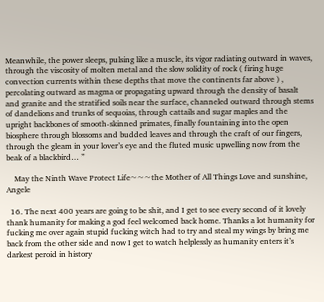Meanwhile, the power sleeps, pulsing like a muscle, its vigor radiating outward in waves, through the viscosity of molten metal and the slow solidity of rock ( firing huge convection currents within these depths that move the continents far above ) , percolating outward as magma or propagating upward through the density of basalt and granite and the stratified soils near the surface, channeled outward through stems of dandelions and trunks of sequoias, through cattails and sugar maples and the upright backbones of smooth-skinned primates, finally fountaining into the open biosphere through blossoms and budded leaves and through the craft of our fingers, through the gleam in your lover’s eye and the fluted music upwelling now from the beak of a blackbird… ”

    May the Ninth Wave Protect Life~~~the Mother of All Things Love and sunshine, Angele

  16. The next 400 years are going to be shit, and I get to see every second of it lovely thank humanity for making a god feel welcomed back home. Thanks a lot humanity for fucking me over again stupid fucking witch had to try and steal my wings by bring me back from the other side and now I get to watch helplessly as humanity enters it’s darkest peroid in history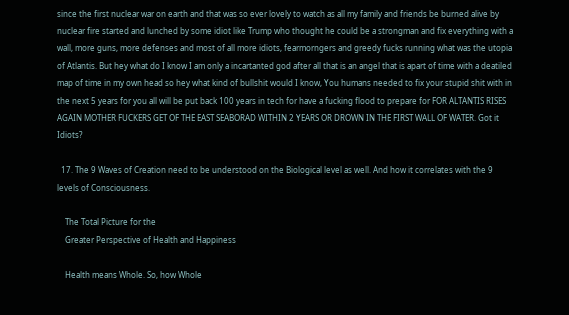since the first nuclear war on earth and that was so ever lovely to watch as all my family and friends be burned alive by nuclear fire started and lunched by some idiot like Trump who thought he could be a strongman and fix everything with a wall, more guns, more defenses and most of all more idiots, fearmorngers and greedy fucks running what was the utopia of Atlantis. But hey what do I know I am only a incartanted god after all that is an angel that is apart of time with a deatiled map of time in my own head so hey what kind of bullshit would I know, You humans needed to fix your stupid shit with in the next 5 years for you all will be put back 100 years in tech for have a fucking flood to prepare for FOR ALTANTIS RISES AGAIN MOTHER FUCKERS GET OF THE EAST SEABORAD WITHIN 2 YEARS OR DROWN IN THE FIRST WALL OF WATER. Got it Idiots?

  17. The 9 Waves of Creation need to be understood on the Biological level as well. And how it correlates with the 9 levels of Consciousness.

    The Total Picture for the
    Greater Perspective of Health and Happiness

    Health means Whole. So, how Whole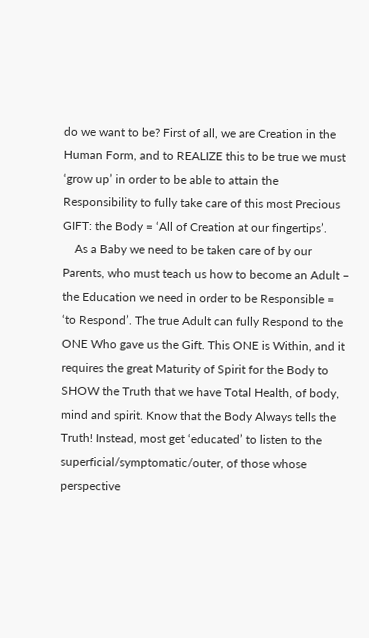do we want to be? First of all, we are Creation in the Human Form, and to REALIZE this to be true we must ‘grow up’ in order to be able to attain the Responsibility to fully take care of this most Precious GIFT: the Body = ‘All of Creation at our fingertips’.
    As a Baby we need to be taken care of by our Parents, who must teach us how to become an Adult – the Education we need in order to be Responsible = ‘to Respond’. The true Adult can fully Respond to the ONE Who gave us the Gift. This ONE is Within, and it requires the great Maturity of Spirit for the Body to SHOW the Truth that we have Total Health, of body, mind and spirit. Know that the Body Always tells the Truth! Instead, most get ‘educated’ to listen to the superficial/symptomatic/outer, of those whose perspective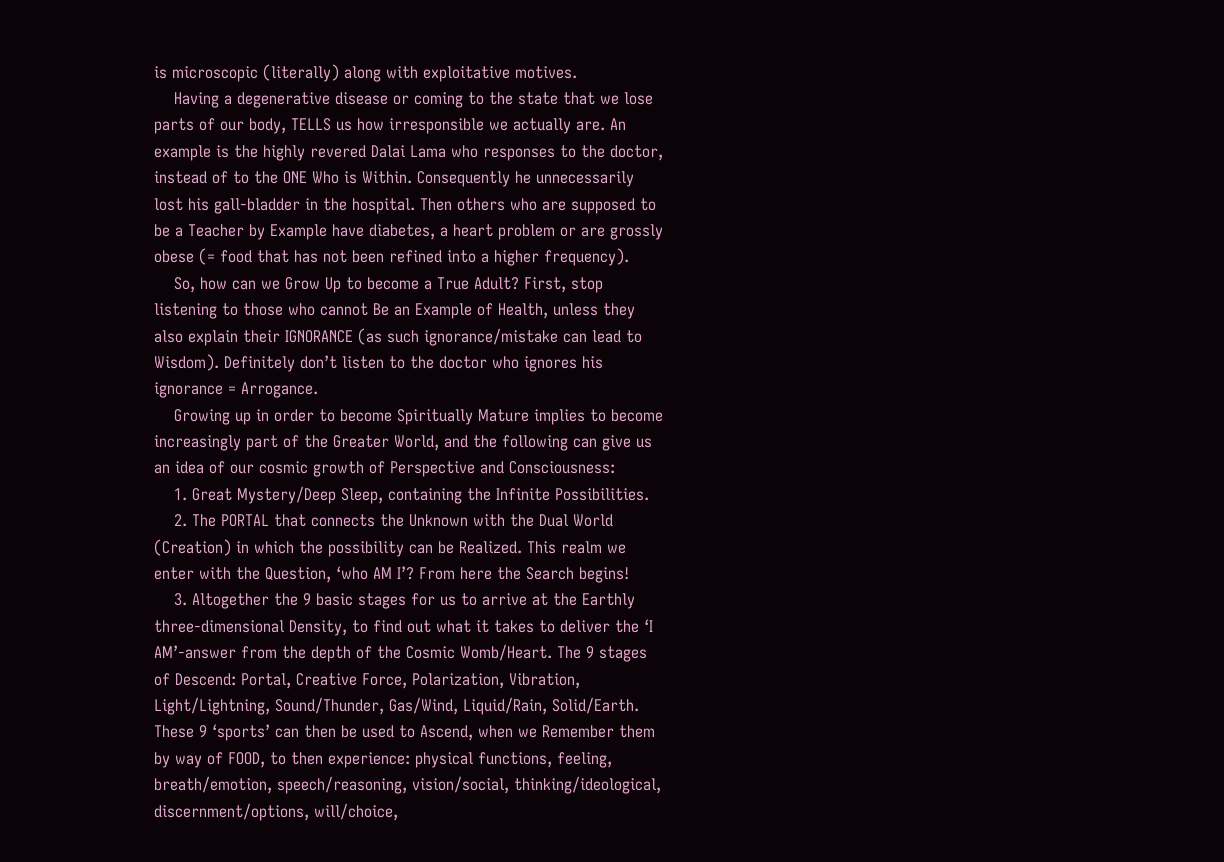is microscopic (literally) along with exploitative motives.
    Having a degenerative disease or coming to the state that we lose parts of our body, TELLS us how irresponsible we actually are. An example is the highly revered Dalai Lama who responses to the doctor, instead of to the ONE Who is Within. Consequently he unnecessarily lost his gall-bladder in the hospital. Then others who are supposed to be a Teacher by Example have diabetes, a heart problem or are grossly obese (= food that has not been refined into a higher frequency).
    So, how can we Grow Up to become a True Adult? First, stop listening to those who cannot Be an Example of Health, unless they also explain their IGNORANCE (as such ignorance/mistake can lead to Wisdom). Definitely don’t listen to the doctor who ignores his ignorance = Arrogance.
    Growing up in order to become Spiritually Mature implies to become increasingly part of the Greater World, and the following can give us an idea of our cosmic growth of Perspective and Consciousness:
    1. Great Mystery/Deep Sleep, containing the Infinite Possibilities.
    2. The PORTAL that connects the Unknown with the Dual World (Creation) in which the possibility can be Realized. This realm we enter with the Question, ‘who AM I’? From here the Search begins!
    3. Altogether the 9 basic stages for us to arrive at the Earthly three-dimensional Density, to find out what it takes to deliver the ‘I AM’-answer from the depth of the Cosmic Womb/Heart. The 9 stages of Descend: Portal, Creative Force, Polarization, Vibration, Light/Lightning, Sound/Thunder, Gas/Wind, Liquid/Rain, Solid/Earth. These 9 ‘sports’ can then be used to Ascend, when we Remember them by way of FOOD, to then experience: physical functions, feeling, breath/emotion, speech/reasoning, vision/social, thinking/ideological, discernment/options, will/choice,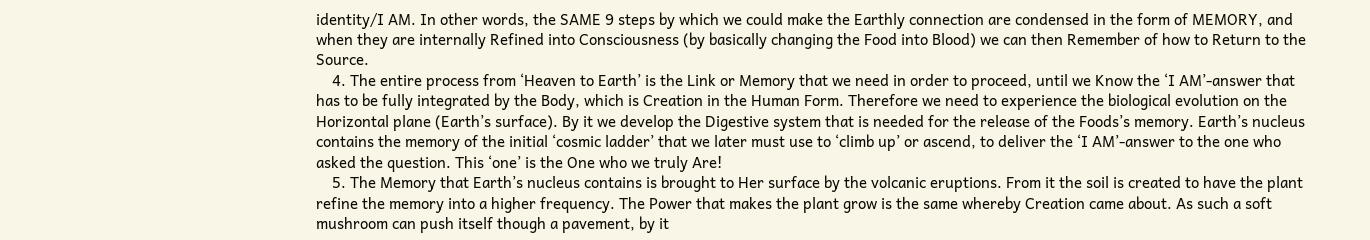identity/I AM. In other words, the SAME 9 steps by which we could make the Earthly connection are condensed in the form of MEMORY, and when they are internally Refined into Consciousness (by basically changing the Food into Blood) we can then Remember of how to Return to the Source.
    4. The entire process from ‘Heaven to Earth’ is the Link or Memory that we need in order to proceed, until we Know the ‘I AM’-answer that has to be fully integrated by the Body, which is Creation in the Human Form. Therefore we need to experience the biological evolution on the Horizontal plane (Earth’s surface). By it we develop the Digestive system that is needed for the release of the Foods’s memory. Earth’s nucleus contains the memory of the initial ‘cosmic ladder’ that we later must use to ‘climb up’ or ascend, to deliver the ‘I AM’-answer to the one who asked the question. This ‘one’ is the One who we truly Are!
    5. The Memory that Earth’s nucleus contains is brought to Her surface by the volcanic eruptions. From it the soil is created to have the plant refine the memory into a higher frequency. The Power that makes the plant grow is the same whereby Creation came about. As such a soft mushroom can push itself though a pavement, by it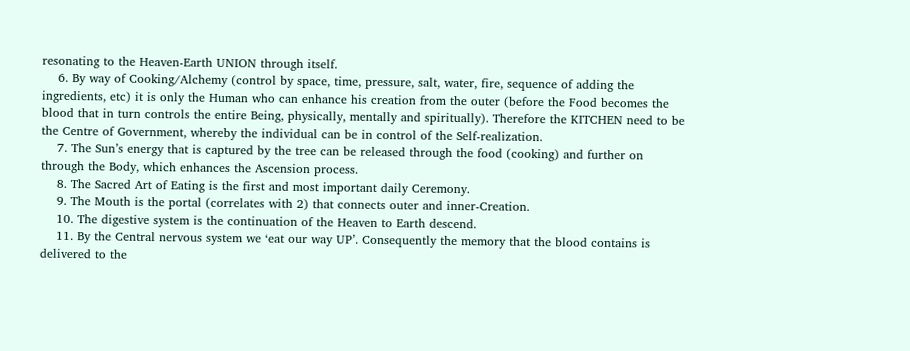resonating to the Heaven-Earth UNION through itself.
    6. By way of Cooking/Alchemy (control by space, time, pressure, salt, water, fire, sequence of adding the ingredients, etc) it is only the Human who can enhance his creation from the outer (before the Food becomes the blood that in turn controls the entire Being, physically, mentally and spiritually). Therefore the KITCHEN need to be the Centre of Government, whereby the individual can be in control of the Self-realization.
    7. The Sun’s energy that is captured by the tree can be released through the food (cooking) and further on through the Body, which enhances the Ascension process.
    8. The Sacred Art of Eating is the first and most important daily Ceremony.
    9. The Mouth is the portal (correlates with 2) that connects outer and inner-Creation.
    10. The digestive system is the continuation of the Heaven to Earth descend.
    11. By the Central nervous system we ‘eat our way UP’. Consequently the memory that the blood contains is delivered to the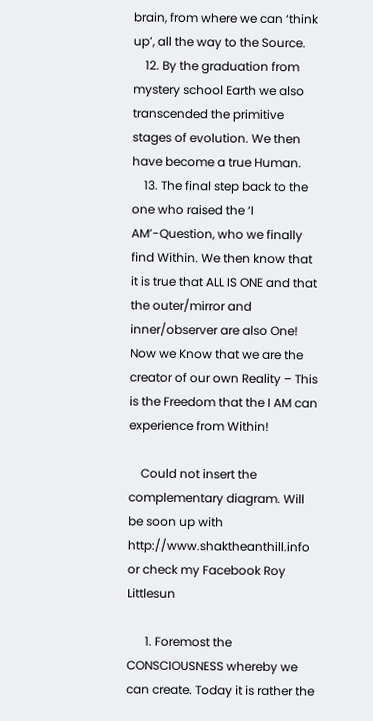brain, from where we can ‘think up’, all the way to the Source.
    12. By the graduation from mystery school Earth we also transcended the primitive stages of evolution. We then have become a true Human.
    13. The final step back to the one who raised the ‘I AM’-Question, who we finally find Within. We then know that it is true that ALL IS ONE and that the outer/mirror and inner/observer are also One! Now we Know that we are the creator of our own Reality – This is the Freedom that the I AM can experience from Within!

    Could not insert the complementary diagram. Will be soon up with http://www.shaktheanthill.info or check my Facebook Roy Littlesun

      1. Foremost the CONSCIOUSNESS whereby we can create. Today it is rather the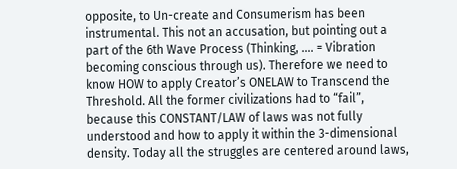opposite, to Un-create and Consumerism has been instrumental. This not an accusation, but pointing out a part of the 6th Wave Process (Thinking, …. = Vibration becoming conscious through us). Therefore we need to know HOW to apply Creator’s ONELAW to Transcend the Threshold. All the former civilizations had to “fail”, because this CONSTANT/LAW of laws was not fully understood and how to apply it within the 3-dimensional density. Today all the struggles are centered around laws,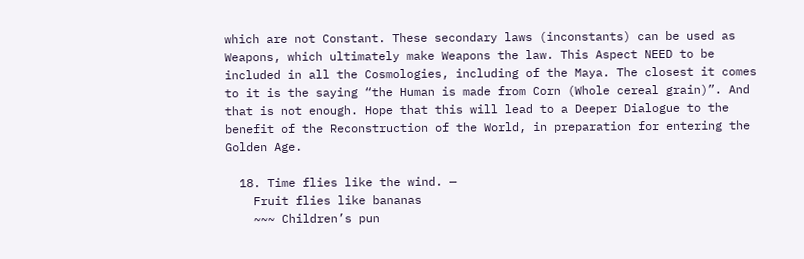which are not Constant. These secondary laws (inconstants) can be used as Weapons, which ultimately make Weapons the law. This Aspect NEED to be included in all the Cosmologies, including of the Maya. The closest it comes to it is the saying “the Human is made from Corn (Whole cereal grain)”. And that is not enough. Hope that this will lead to a Deeper Dialogue to the benefit of the Reconstruction of the World, in preparation for entering the Golden Age.

  18. Time flies like the wind. —
    Fruit flies like bananas
    ~~~ Children’s pun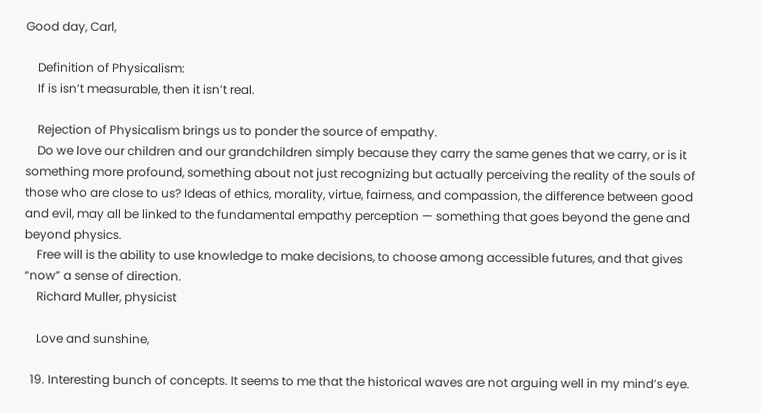Good day, Carl,

    Definition of Physicalism:
    If is isn’t measurable, then it isn’t real.

    Rejection of Physicalism brings us to ponder the source of empathy.
    Do we love our children and our grandchildren simply because they carry the same genes that we carry, or is it something more profound, something about not just recognizing but actually perceiving the reality of the souls of those who are close to us? Ideas of ethics, morality, virtue, fairness, and compassion, the difference between good and evil, may all be linked to the fundamental empathy perception — something that goes beyond the gene and beyond physics.
    Free will is the ability to use knowledge to make decisions, to choose among accessible futures, and that gives “now” a sense of direction.
    Richard Muller, physicist

    Love and sunshine,

  19. Interesting bunch of concepts. It seems to me that the historical waves are not arguing well in my mind’s eye.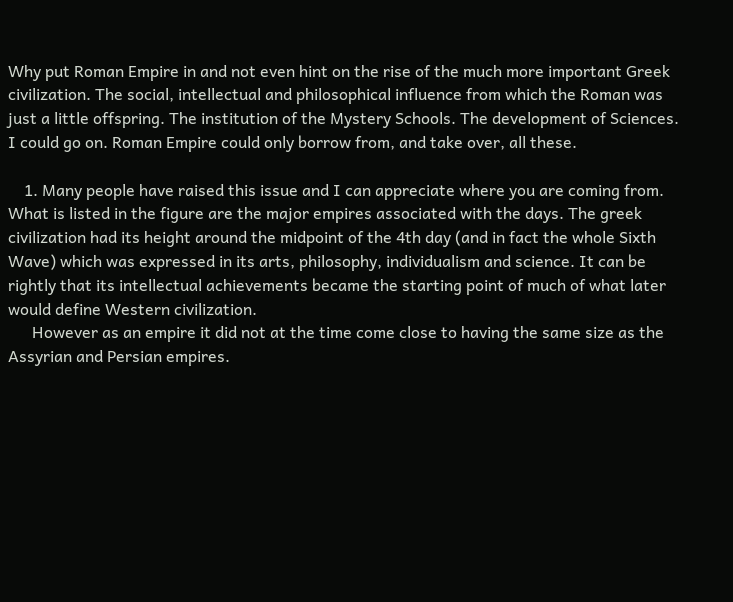Why put Roman Empire in and not even hint on the rise of the much more important Greek civilization. The social, intellectual and philosophical influence from which the Roman was just a little offspring. The institution of the Mystery Schools. The development of Sciences. I could go on. Roman Empire could only borrow from, and take over, all these.

    1. Many people have raised this issue and I can appreciate where you are coming from. What is listed in the figure are the major empires associated with the days. The greek civilization had its height around the midpoint of the 4th day (and in fact the whole Sixth Wave) which was expressed in its arts, philosophy, individualism and science. It can be rightly that its intellectual achievements became the starting point of much of what later would define Western civilization.
      However as an empire it did not at the time come close to having the same size as the Assyrian and Persian empires.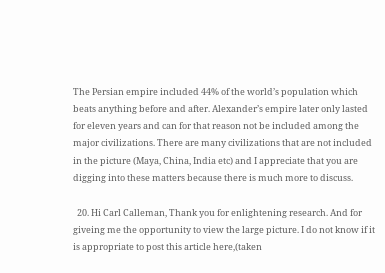The Persian empire included 44% of the world’s population which beats anything before and after. Alexander’s empire later only lasted for eleven years and can for that reason not be included among the major civilizations. There are many civilizations that are not included in the picture (Maya, China, India etc) and I appreciate that you are digging into these matters because there is much more to discuss.

  20. Hi Carl Calleman, Thank you for enlightening research. And for giveing me the opportunity to view the large picture. I do not know if it is appropriate to post this article here,(taken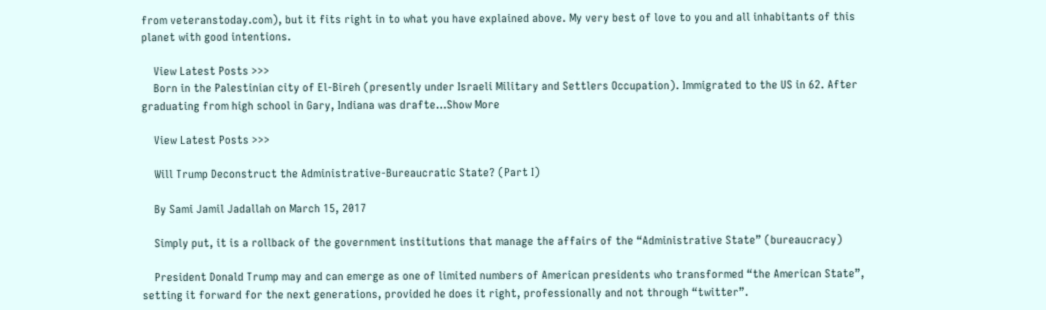from veteranstoday.com), but it fits right in to what you have explained above. My very best of love to you and all inhabitants of this planet with good intentions.

    View Latest Posts >>>
    Born in the Palestinian city of El-Bireh (presently under Israeli Military and Settlers Occupation). Immigrated to the US in 62. After graduating from high school in Gary, Indiana was drafte…Show More

    View Latest Posts >>>

    Will Trump Deconstruct the Administrative-Bureaucratic State? (Part I)

    By Sami Jamil Jadallah on March 15, 2017

    Simply put, it is a rollback of the government institutions that manage the affairs of the “Administrative State” (bureaucracy)

    President Donald Trump may and can emerge as one of limited numbers of American presidents who transformed “the American State”, setting it forward for the next generations, provided he does it right, professionally and not through “twitter”.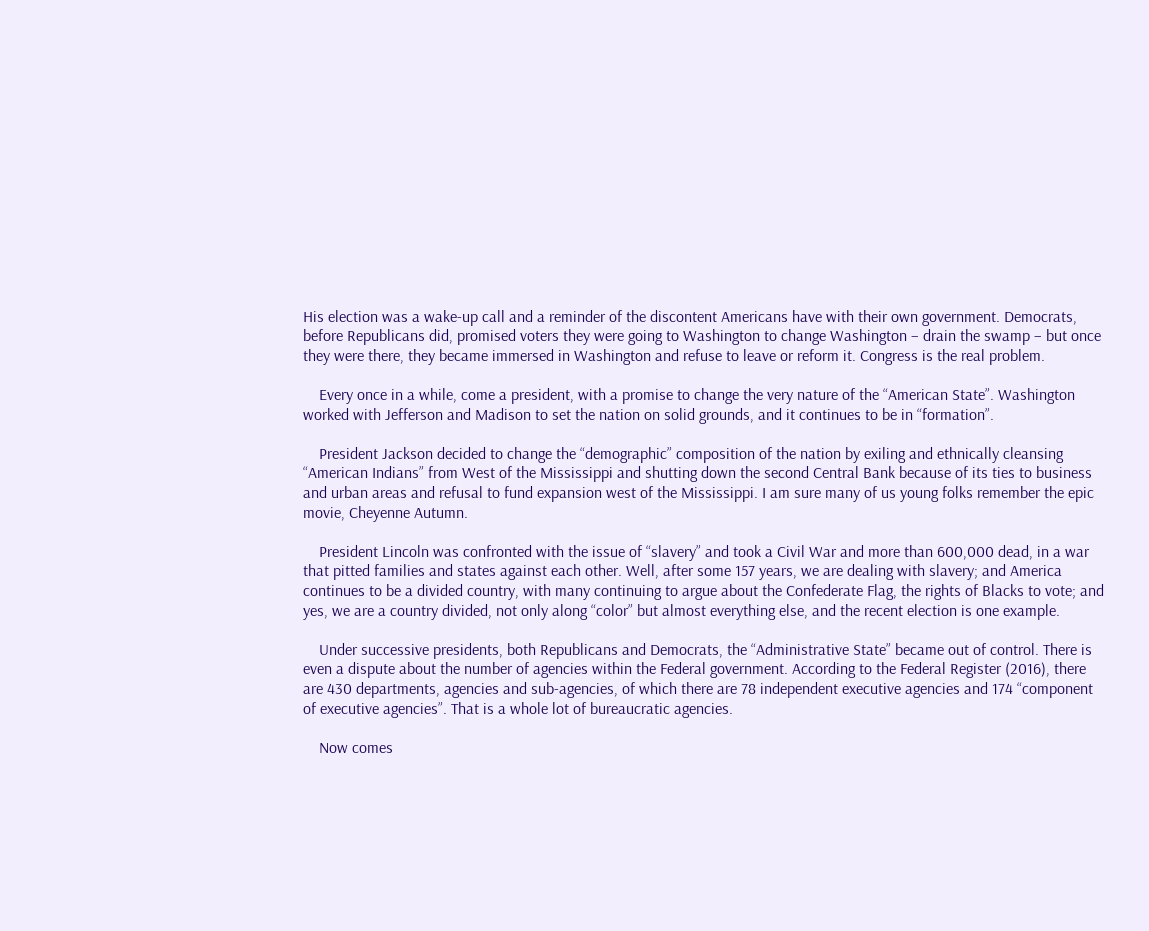His election was a wake-up call and a reminder of the discontent Americans have with their own government. Democrats, before Republicans did, promised voters they were going to Washington to change Washington – drain the swamp – but once they were there, they became immersed in Washington and refuse to leave or reform it. Congress is the real problem.

    Every once in a while, come a president, with a promise to change the very nature of the “American State”. Washington worked with Jefferson and Madison to set the nation on solid grounds, and it continues to be in “formation”.

    President Jackson decided to change the “demographic” composition of the nation by exiling and ethnically cleansing “American Indians” from West of the Mississippi and shutting down the second Central Bank because of its ties to business and urban areas and refusal to fund expansion west of the Mississippi. I am sure many of us young folks remember the epic movie, Cheyenne Autumn.

    President Lincoln was confronted with the issue of “slavery” and took a Civil War and more than 600,000 dead, in a war that pitted families and states against each other. Well, after some 157 years, we are dealing with slavery; and America continues to be a divided country, with many continuing to argue about the Confederate Flag, the rights of Blacks to vote; and yes, we are a country divided, not only along “color” but almost everything else, and the recent election is one example.

    Under successive presidents, both Republicans and Democrats, the “Administrative State” became out of control. There is even a dispute about the number of agencies within the Federal government. According to the Federal Register (2016), there are 430 departments, agencies and sub-agencies, of which there are 78 independent executive agencies and 174 “component of executive agencies”. That is a whole lot of bureaucratic agencies.

    Now comes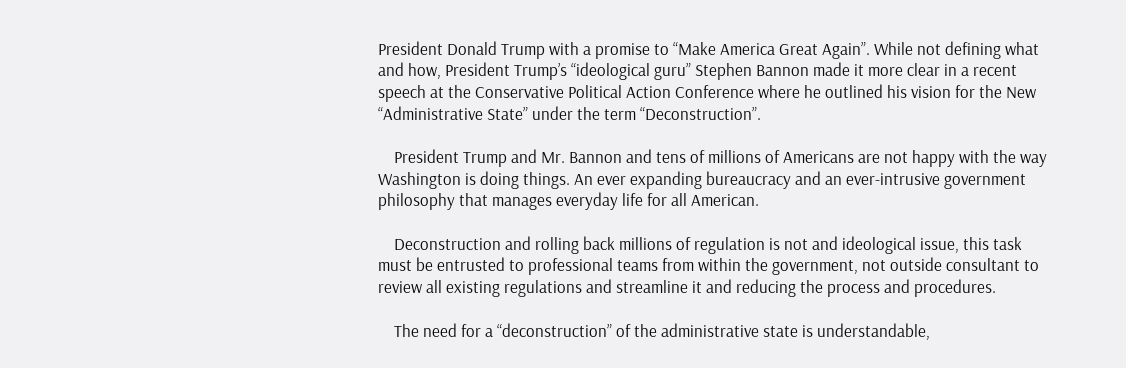President Donald Trump with a promise to “Make America Great Again”. While not defining what and how, President Trump’s “ideological guru” Stephen Bannon made it more clear in a recent speech at the Conservative Political Action Conference where he outlined his vision for the New “Administrative State” under the term “Deconstruction”.

    President Trump and Mr. Bannon and tens of millions of Americans are not happy with the way Washington is doing things. An ever expanding bureaucracy and an ever-intrusive government philosophy that manages everyday life for all American.

    Deconstruction and rolling back millions of regulation is not and ideological issue, this task must be entrusted to professional teams from within the government, not outside consultant to review all existing regulations and streamline it and reducing the process and procedures.

    The need for a “deconstruction” of the administrative state is understandable,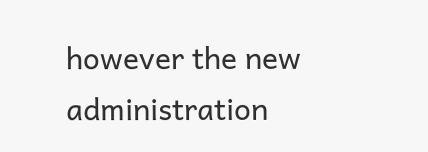however the new administration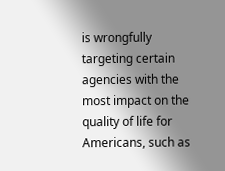is wrongfully targeting certain agencies with the most impact on the quality of life for Americans, such as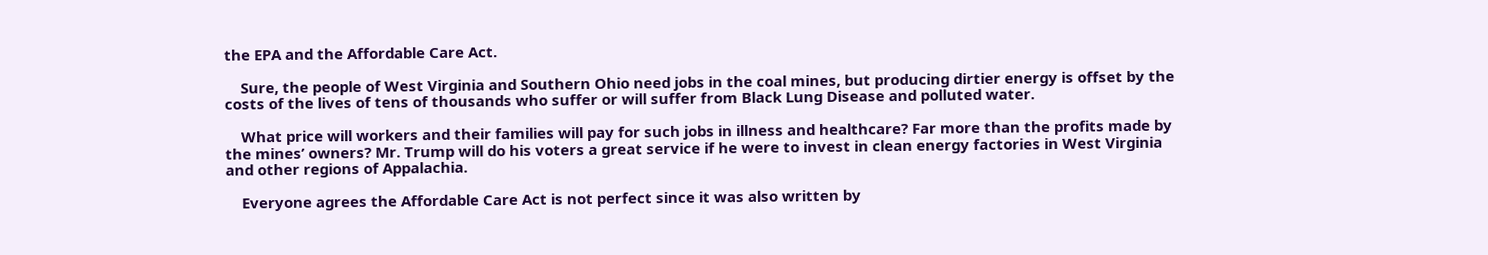the EPA and the Affordable Care Act.

    Sure, the people of West Virginia and Southern Ohio need jobs in the coal mines, but producing dirtier energy is offset by the costs of the lives of tens of thousands who suffer or will suffer from Black Lung Disease and polluted water.

    What price will workers and their families will pay for such jobs in illness and healthcare? Far more than the profits made by the mines’ owners? Mr. Trump will do his voters a great service if he were to invest in clean energy factories in West Virginia and other regions of Appalachia.

    Everyone agrees the Affordable Care Act is not perfect since it was also written by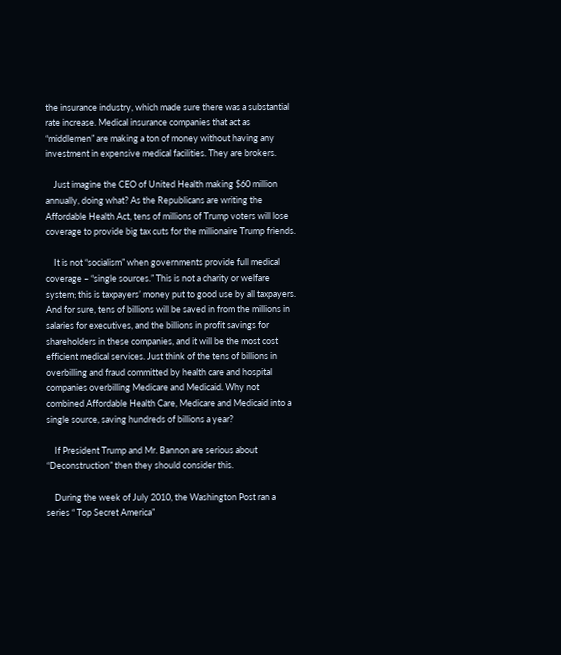the insurance industry, which made sure there was a substantial rate increase. Medical insurance companies that act as “middlemen” are making a ton of money without having any investment in expensive medical facilities. They are brokers.

    Just imagine the CEO of United Health making $60 million annually, doing what? As the Republicans are writing the Affordable Health Act, tens of millions of Trump voters will lose coverage to provide big tax cuts for the millionaire Trump friends.

    It is not “socialism” when governments provide full medical coverage – “single sources.” This is not a charity or welfare system; this is taxpayers’ money put to good use by all taxpayers. And for sure, tens of billions will be saved in from the millions in salaries for executives, and the billions in profit savings for shareholders in these companies, and it will be the most cost efficient medical services. Just think of the tens of billions in overbilling and fraud committed by health care and hospital companies overbilling Medicare and Medicaid. Why not combined Affordable Health Care, Medicare and Medicaid into a single source, saving hundreds of billions a year?

    If President Trump and Mr. Bannon are serious about “Deconstruction” then they should consider this.

    During the week of July 2010, the Washington Post ran a series “ Top Secret America”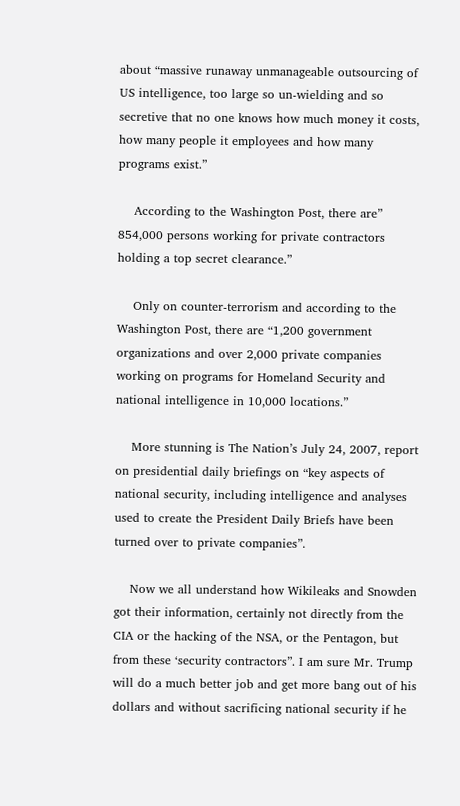about “massive runaway unmanageable outsourcing of US intelligence, too large so un-wielding and so secretive that no one knows how much money it costs, how many people it employees and how many programs exist.”

    According to the Washington Post, there are” 854,000 persons working for private contractors holding a top secret clearance.”

    Only on counter-terrorism and according to the Washington Post, there are “1,200 government organizations and over 2,000 private companies working on programs for Homeland Security and national intelligence in 10,000 locations.”

    More stunning is The Nation’s July 24, 2007, report on presidential daily briefings on “key aspects of national security, including intelligence and analyses used to create the President Daily Briefs have been turned over to private companies”.

    Now we all understand how Wikileaks and Snowden got their information, certainly not directly from the CIA or the hacking of the NSA, or the Pentagon, but from these ‘security contractors”. I am sure Mr. Trump will do a much better job and get more bang out of his dollars and without sacrificing national security if he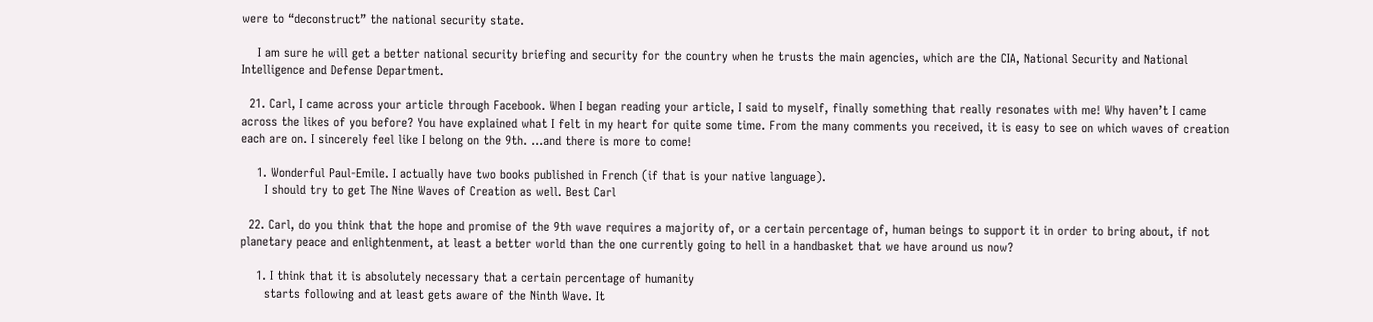were to “deconstruct” the national security state.

    I am sure he will get a better national security briefing and security for the country when he trusts the main agencies, which are the CIA, National Security and National Intelligence and Defense Department.

  21. Carl, I came across your article through Facebook. When I began reading your article, I said to myself, finally something that really resonates with me! Why haven’t I came across the likes of you before? You have explained what I felt in my heart for quite some time. From the many comments you received, it is easy to see on which waves of creation each are on. I sincerely feel like I belong on the 9th. …and there is more to come!

    1. Wonderful Paul-Emile. I actually have two books published in French (if that is your native language).
      I should try to get The Nine Waves of Creation as well. Best Carl

  22. Carl, do you think that the hope and promise of the 9th wave requires a majority of, or a certain percentage of, human beings to support it in order to bring about, if not planetary peace and enlightenment, at least a better world than the one currently going to hell in a handbasket that we have around us now?

    1. I think that it is absolutely necessary that a certain percentage of humanity
      starts following and at least gets aware of the Ninth Wave. It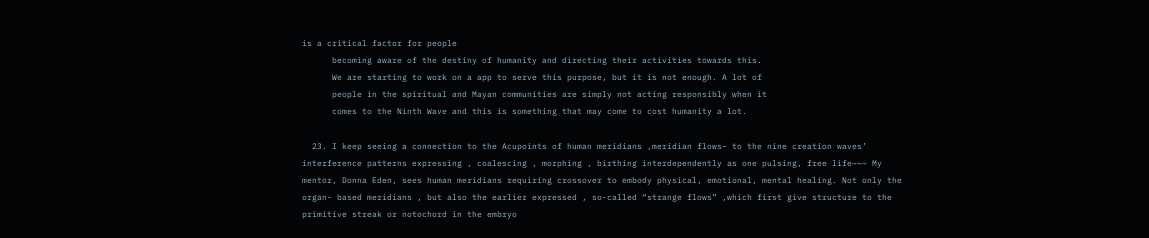is a critical factor for people
      becoming aware of the destiny of humanity and directing their activities towards this.
      We are starting to work on a app to serve this purpose, but it is not enough. A lot of
      people in the spiritual and Mayan communities are simply not acting responsibly when it
      comes to the Ninth Wave and this is something that may come to cost humanity a lot.

  23. I keep seeing a connection to the Acupoints of human meridians ,meridian flows– to the nine creation waves’ interference patterns expressing , coalescing , morphing , birthing interdependently as one pulsing, free life~~~ My mentor, Donna Eden, sees human meridians requiring crossover to embody physical, emotional, mental healing. Not only the organ- based meridians , but also the earlier expressed , so-called “strange flows” ,which first give structure to the primitive streak or notochord in the embryo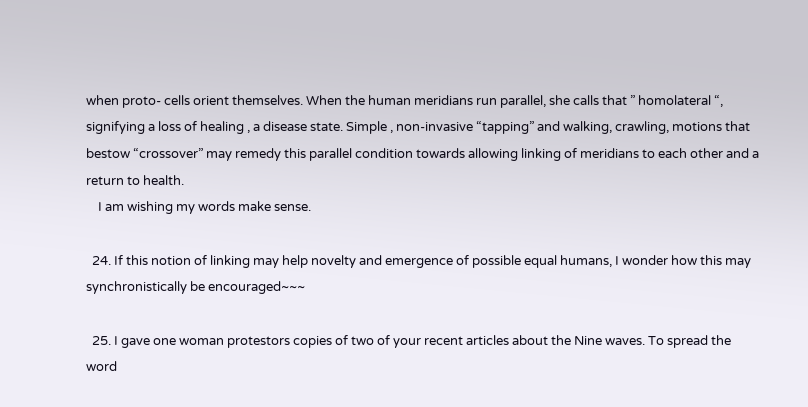when proto- cells orient themselves. When the human meridians run parallel, she calls that ” homolateral “, signifying a loss of healing , a disease state. Simple , non-invasive “tapping” and walking, crawling, motions that bestow “crossover” may remedy this parallel condition towards allowing linking of meridians to each other and a return to health.
    I am wishing my words make sense.

  24. If this notion of linking may help novelty and emergence of possible equal humans, I wonder how this may synchronistically be encouraged~~~

  25. I gave one woman protestors copies of two of your recent articles about the Nine waves. To spread the word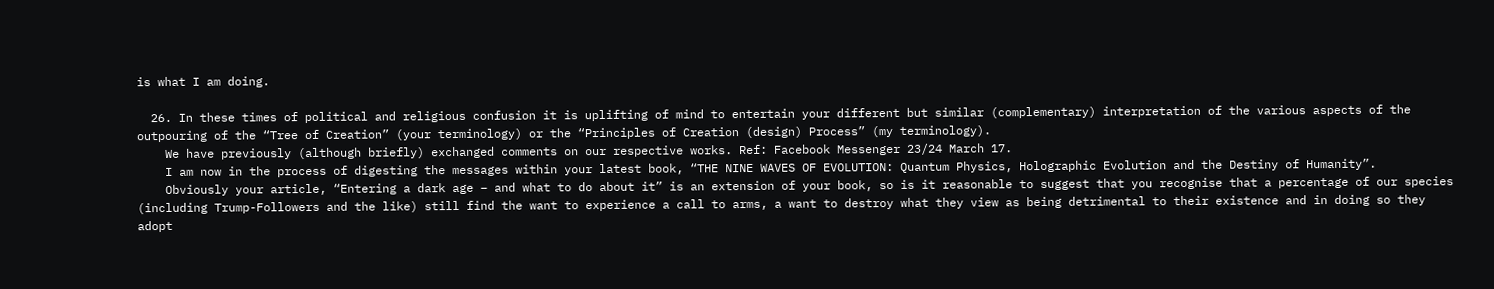is what I am doing.

  26. In these times of political and religious confusion it is uplifting of mind to entertain your different but similar (complementary) interpretation of the various aspects of the outpouring of the “Tree of Creation” (your terminology) or the “Principles of Creation (design) Process” (my terminology).
    We have previously (although briefly) exchanged comments on our respective works. Ref: Facebook Messenger 23/24 March 17.
    I am now in the process of digesting the messages within your latest book, “THE NINE WAVES OF EVOLUTION: Quantum Physics, Holographic Evolution and the Destiny of Humanity”.
    Obviously your article, “Entering a dark age – and what to do about it” is an extension of your book, so is it reasonable to suggest that you recognise that a percentage of our species (including Trump-Followers and the like) still find the want to experience a call to arms, a want to destroy what they view as being detrimental to their existence and in doing so they adopt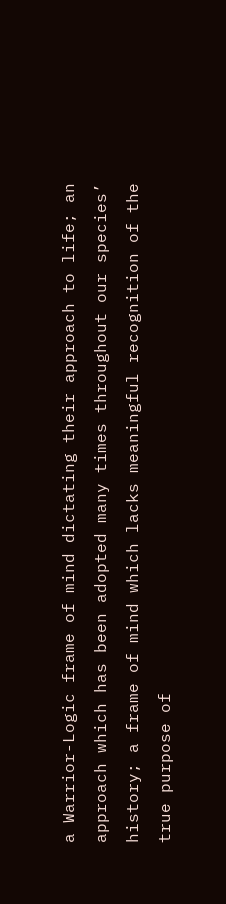a Warrior-Logic frame of mind dictating their approach to life; an approach which has been adopted many times throughout our species’ history; a frame of mind which lacks meaningful recognition of the true purpose of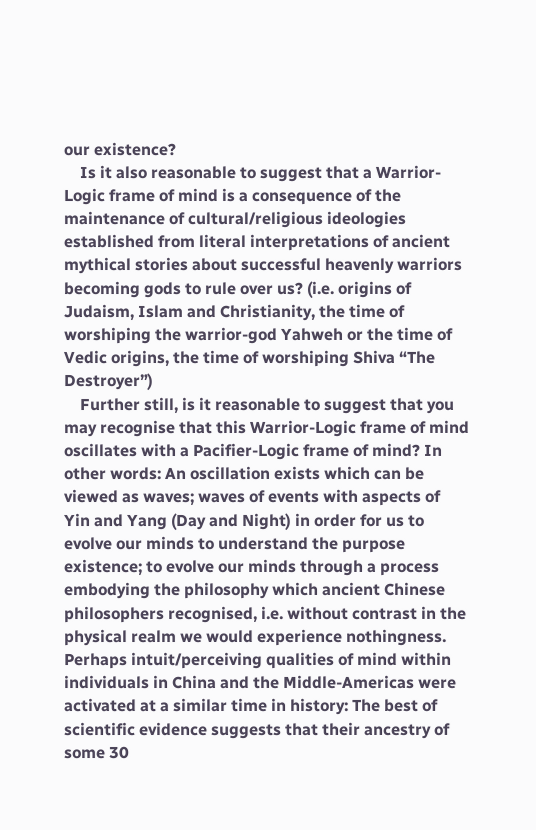our existence?
    Is it also reasonable to suggest that a Warrior-Logic frame of mind is a consequence of the maintenance of cultural/religious ideologies established from literal interpretations of ancient mythical stories about successful heavenly warriors becoming gods to rule over us? (i.e. origins of Judaism, Islam and Christianity, the time of worshiping the warrior-god Yahweh or the time of Vedic origins, the time of worshiping Shiva “The Destroyer”)
    Further still, is it reasonable to suggest that you may recognise that this Warrior-Logic frame of mind oscillates with a Pacifier-Logic frame of mind? In other words: An oscillation exists which can be viewed as waves; waves of events with aspects of Yin and Yang (Day and Night) in order for us to evolve our minds to understand the purpose existence; to evolve our minds through a process embodying the philosophy which ancient Chinese philosophers recognised, i.e. without contrast in the physical realm we would experience nothingness. Perhaps intuit/perceiving qualities of mind within individuals in China and the Middle-Americas were activated at a similar time in history: The best of scientific evidence suggests that their ancestry of some 30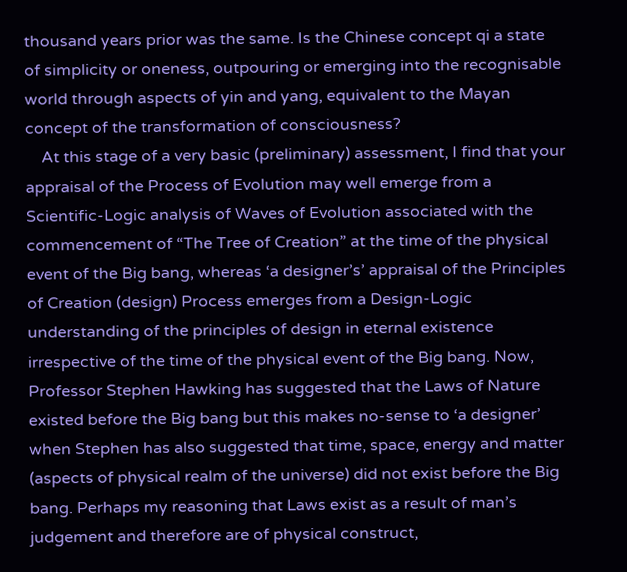thousand years prior was the same. Is the Chinese concept qi a state of simplicity or oneness, outpouring or emerging into the recognisable world through aspects of yin and yang, equivalent to the Mayan concept of the transformation of consciousness?
    At this stage of a very basic (preliminary) assessment, I find that your appraisal of the Process of Evolution may well emerge from a Scientific-Logic analysis of Waves of Evolution associated with the commencement of “The Tree of Creation” at the time of the physical event of the Big bang, whereas ‘a designer’s’ appraisal of the Principles of Creation (design) Process emerges from a Design-Logic understanding of the principles of design in eternal existence irrespective of the time of the physical event of the Big bang. Now, Professor Stephen Hawking has suggested that the Laws of Nature existed before the Big bang but this makes no-sense to ‘a designer’ when Stephen has also suggested that time, space, energy and matter (aspects of physical realm of the universe) did not exist before the Big bang. Perhaps my reasoning that Laws exist as a result of man’s judgement and therefore are of physical construct,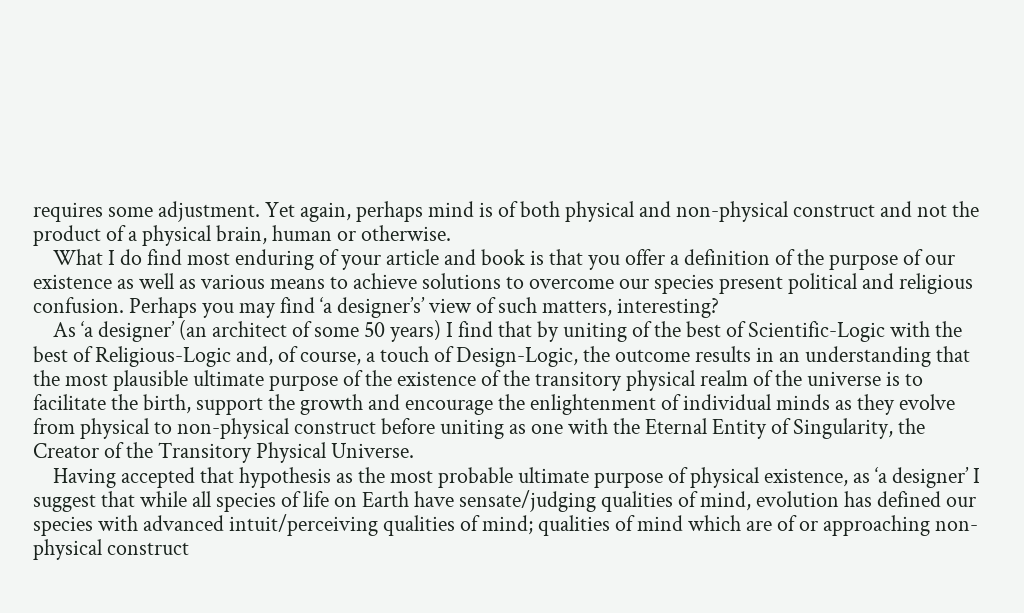requires some adjustment. Yet again, perhaps mind is of both physical and non-physical construct and not the product of a physical brain, human or otherwise.
    What I do find most enduring of your article and book is that you offer a definition of the purpose of our existence as well as various means to achieve solutions to overcome our species present political and religious confusion. Perhaps you may find ‘a designer’s’ view of such matters, interesting?
    As ‘a designer’ (an architect of some 50 years) I find that by uniting of the best of Scientific-Logic with the best of Religious-Logic and, of course, a touch of Design-Logic, the outcome results in an understanding that the most plausible ultimate purpose of the existence of the transitory physical realm of the universe is to facilitate the birth, support the growth and encourage the enlightenment of individual minds as they evolve from physical to non-physical construct before uniting as one with the Eternal Entity of Singularity, the Creator of the Transitory Physical Universe.
    Having accepted that hypothesis as the most probable ultimate purpose of physical existence, as ‘a designer’ I suggest that while all species of life on Earth have sensate/judging qualities of mind, evolution has defined our species with advanced intuit/perceiving qualities of mind; qualities of mind which are of or approaching non-physical construct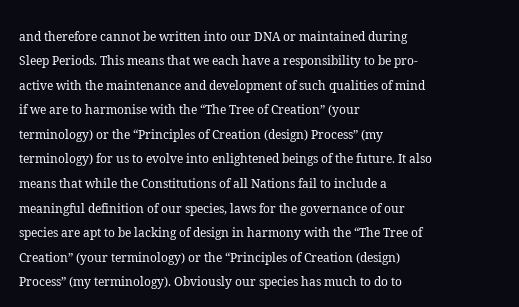and therefore cannot be written into our DNA or maintained during Sleep Periods. This means that we each have a responsibility to be pro-active with the maintenance and development of such qualities of mind if we are to harmonise with the “The Tree of Creation” (your terminology) or the “Principles of Creation (design) Process” (my terminology) for us to evolve into enlightened beings of the future. It also means that while the Constitutions of all Nations fail to include a meaningful definition of our species, laws for the governance of our species are apt to be lacking of design in harmony with the “The Tree of Creation” (your terminology) or the “Principles of Creation (design) Process” (my terminology). Obviously our species has much to do to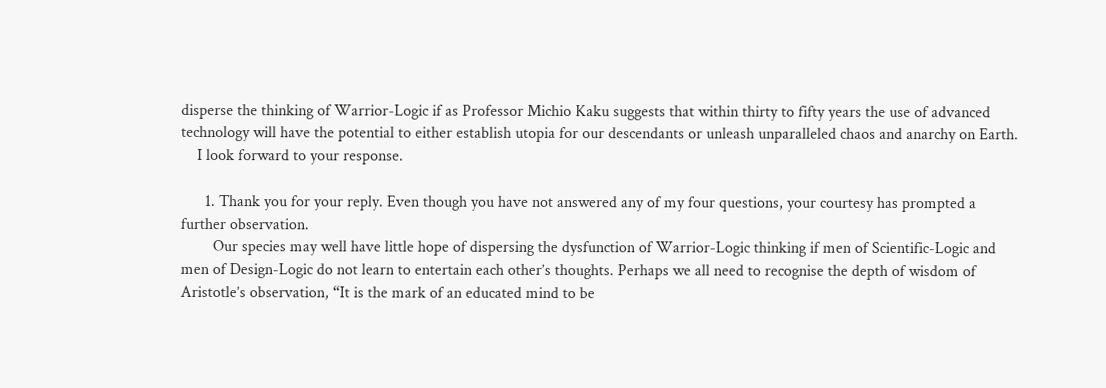disperse the thinking of Warrior-Logic if as Professor Michio Kaku suggests that within thirty to fifty years the use of advanced technology will have the potential to either establish utopia for our descendants or unleash unparalleled chaos and anarchy on Earth.
    I look forward to your response.

      1. Thank you for your reply. Even though you have not answered any of my four questions, your courtesy has prompted a further observation.
        Our species may well have little hope of dispersing the dysfunction of Warrior-Logic thinking if men of Scientific-Logic and men of Design-Logic do not learn to entertain each other’s thoughts. Perhaps we all need to recognise the depth of wisdom of Aristotle’s observation, “It is the mark of an educated mind to be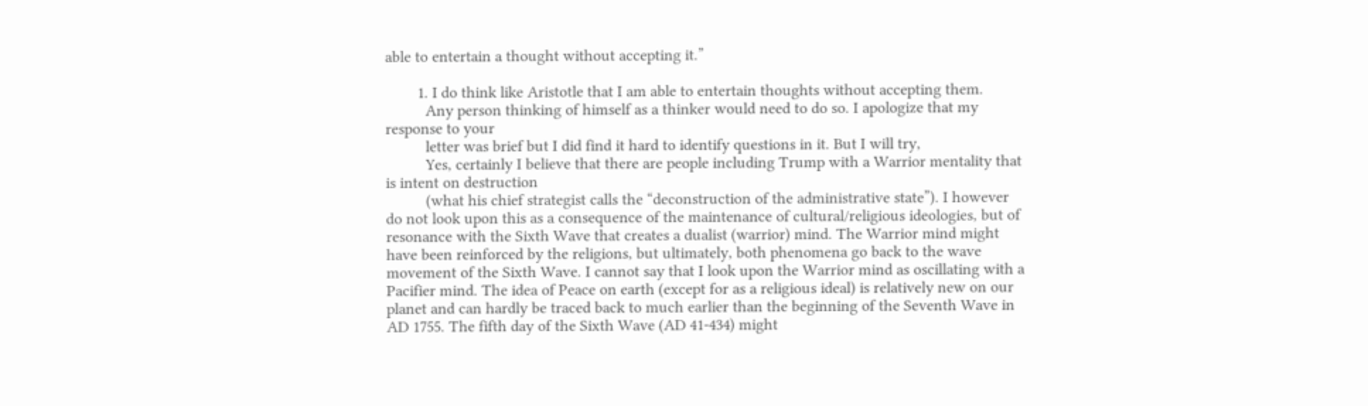able to entertain a thought without accepting it.”

        1. I do think like Aristotle that I am able to entertain thoughts without accepting them.
          Any person thinking of himself as a thinker would need to do so. I apologize that my response to your
          letter was brief but I did find it hard to identify questions in it. But I will try,
          Yes, certainly I believe that there are people including Trump with a Warrior mentality that is intent on destruction
          (what his chief strategist calls the “deconstruction of the administrative state”). I however do not look upon this as a consequence of the maintenance of cultural/religious ideologies, but of resonance with the Sixth Wave that creates a dualist (warrior) mind. The Warrior mind might have been reinforced by the religions, but ultimately, both phenomena go back to the wave movement of the Sixth Wave. I cannot say that I look upon the Warrior mind as oscillating with a Pacifier mind. The idea of Peace on earth (except for as a religious ideal) is relatively new on our planet and can hardly be traced back to much earlier than the beginning of the Seventh Wave in AD 1755. The fifth day of the Sixth Wave (AD 41-434) might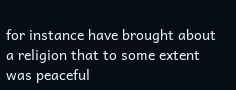for instance have brought about a religion that to some extent was peaceful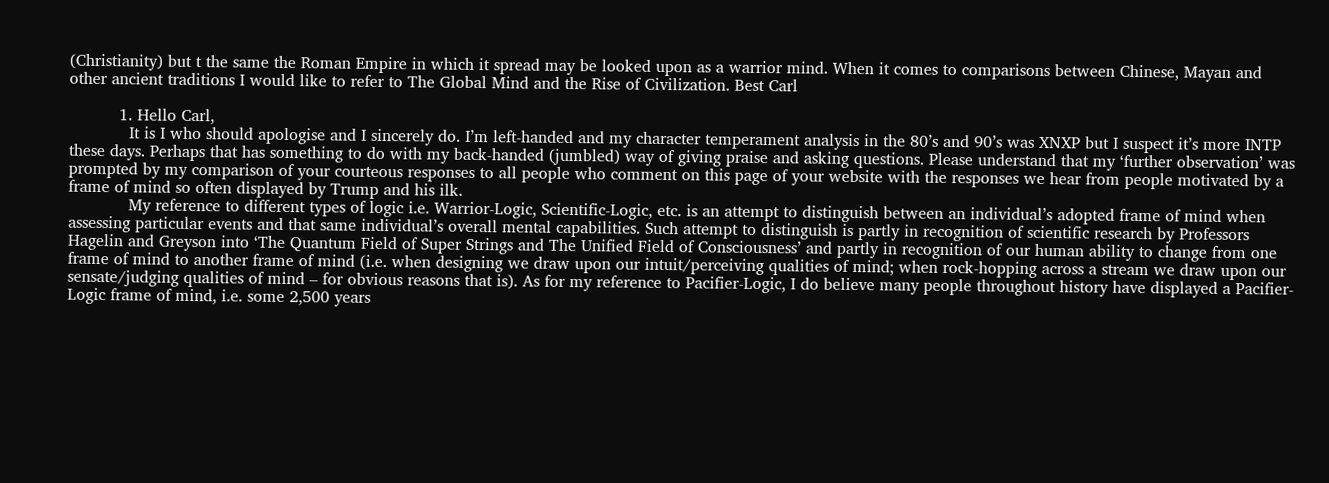(Christianity) but t the same the Roman Empire in which it spread may be looked upon as a warrior mind. When it comes to comparisons between Chinese, Mayan and other ancient traditions I would like to refer to The Global Mind and the Rise of Civilization. Best Carl

          1. Hello Carl,
            It is I who should apologise and I sincerely do. I’m left-handed and my character temperament analysis in the 80’s and 90’s was XNXP but I suspect it’s more INTP these days. Perhaps that has something to do with my back-handed (jumbled) way of giving praise and asking questions. Please understand that my ‘further observation’ was prompted by my comparison of your courteous responses to all people who comment on this page of your website with the responses we hear from people motivated by a frame of mind so often displayed by Trump and his ilk.
            My reference to different types of logic i.e. Warrior-Logic, Scientific-Logic, etc. is an attempt to distinguish between an individual’s adopted frame of mind when assessing particular events and that same individual’s overall mental capabilities. Such attempt to distinguish is partly in recognition of scientific research by Professors Hagelin and Greyson into ‘The Quantum Field of Super Strings and The Unified Field of Consciousness’ and partly in recognition of our human ability to change from one frame of mind to another frame of mind (i.e. when designing we draw upon our intuit/perceiving qualities of mind; when rock-hopping across a stream we draw upon our sensate/judging qualities of mind – for obvious reasons that is). As for my reference to Pacifier-Logic, I do believe many people throughout history have displayed a Pacifier-Logic frame of mind, i.e. some 2,500 years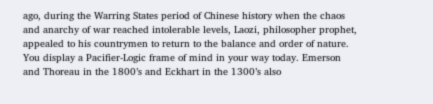ago, during the Warring States period of Chinese history when the chaos and anarchy of war reached intolerable levels, Laozi, philosopher prophet, appealed to his countrymen to return to the balance and order of nature. You display a Pacifier-Logic frame of mind in your way today. Emerson and Thoreau in the 1800’s and Eckhart in the 1300’s also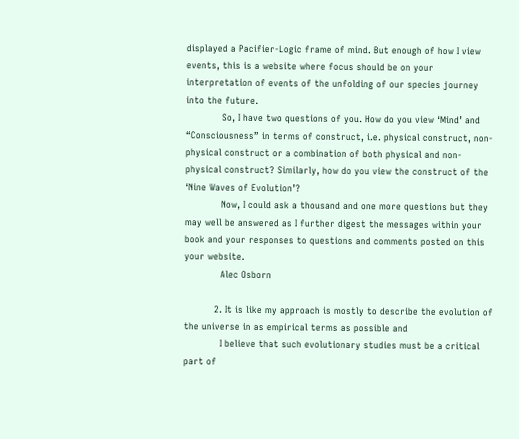displayed a Pacifier-Logic frame of mind. But enough of how I view events, this is a website where focus should be on your interpretation of events of the unfolding of our species journey into the future.
            So, I have two questions of you. How do you view ‘Mind’ and “Consciousness” in terms of construct, i.e. physical construct, non-physical construct or a combination of both physical and non-physical construct? Similarly, how do you view the construct of the ‘Nine Waves of Evolution’?
            Now, I could ask a thousand and one more questions but they may well be answered as I further digest the messages within your book and your responses to questions and comments posted on this your website.
            Alec Osborn

          2. It is like my approach is mostly to describe the evolution of the universe in as empirical terms as possible and
            I believe that such evolutionary studies must be a critical part of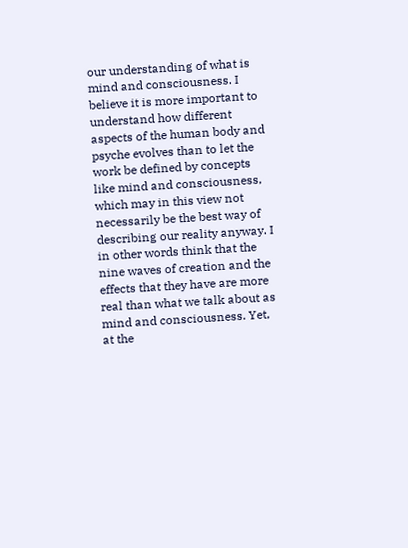our understanding of what is mind and consciousness. I believe it is more important to understand how different aspects of the human body and psyche evolves than to let the work be defined by concepts like mind and consciousness, which may in this view not necessarily be the best way of describing our reality anyway. I in other words think that the nine waves of creation and the effects that they have are more real than what we talk about as mind and consciousness. Yet, at the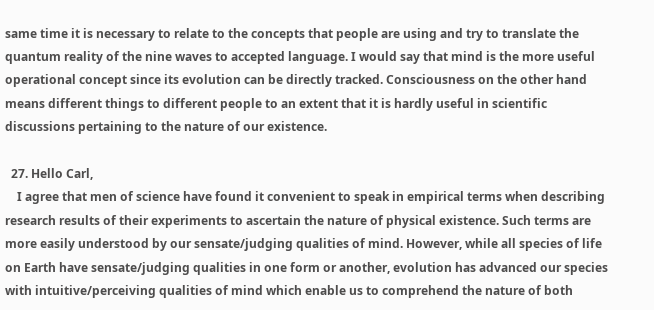same time it is necessary to relate to the concepts that people are using and try to translate the quantum reality of the nine waves to accepted language. I would say that mind is the more useful operational concept since its evolution can be directly tracked. Consciousness on the other hand means different things to different people to an extent that it is hardly useful in scientific discussions pertaining to the nature of our existence.

  27. Hello Carl,
    I agree that men of science have found it convenient to speak in empirical terms when describing research results of their experiments to ascertain the nature of physical existence. Such terms are more easily understood by our sensate/judging qualities of mind. However, while all species of life on Earth have sensate/judging qualities in one form or another, evolution has advanced our species with intuitive/perceiving qualities of mind which enable us to comprehend the nature of both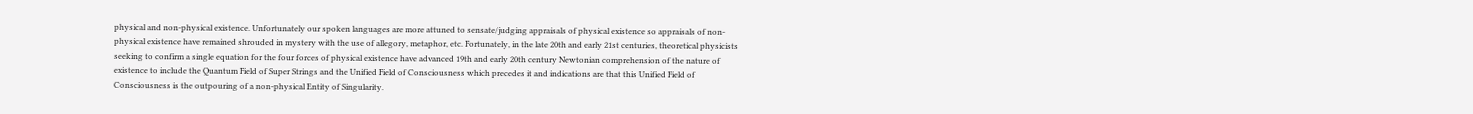physical and non-physical existence. Unfortunately our spoken languages are more attuned to sensate/judging appraisals of physical existence so appraisals of non-physical existence have remained shrouded in mystery with the use of allegory, metaphor, etc. Fortunately, in the late 20th and early 21st centuries, theoretical physicists seeking to confirm a single equation for the four forces of physical existence have advanced 19th and early 20th century Newtonian comprehension of the nature of existence to include the Quantum Field of Super Strings and the Unified Field of Consciousness which precedes it and indications are that this Unified Field of Consciousness is the outpouring of a non-physical Entity of Singularity.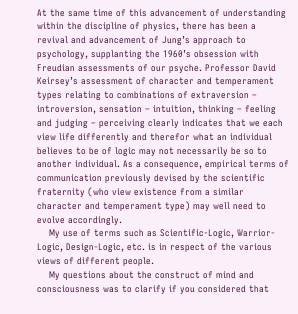At the same time of this advancement of understanding within the discipline of physics, there has been a revival and advancement of Jung’s approach to psychology, supplanting the 1960’s obsession with Freudian assessments of our psyche. Professor David Keirsey’s assessment of character and temperament types relating to combinations of extraversion – introversion, sensation – intuition, thinking – feeling and judging – perceiving clearly indicates that we each view life differently and therefor what an individual believes to be of logic may not necessarily be so to another individual. As a consequence, empirical terms of communication previously devised by the scientific fraternity (who view existence from a similar character and temperament type) may well need to evolve accordingly.
    My use of terms such as Scientific-Logic, Warrior-Logic, Design-Logic, etc. is in respect of the various views of different people.
    My questions about the construct of mind and consciousness was to clarify if you considered that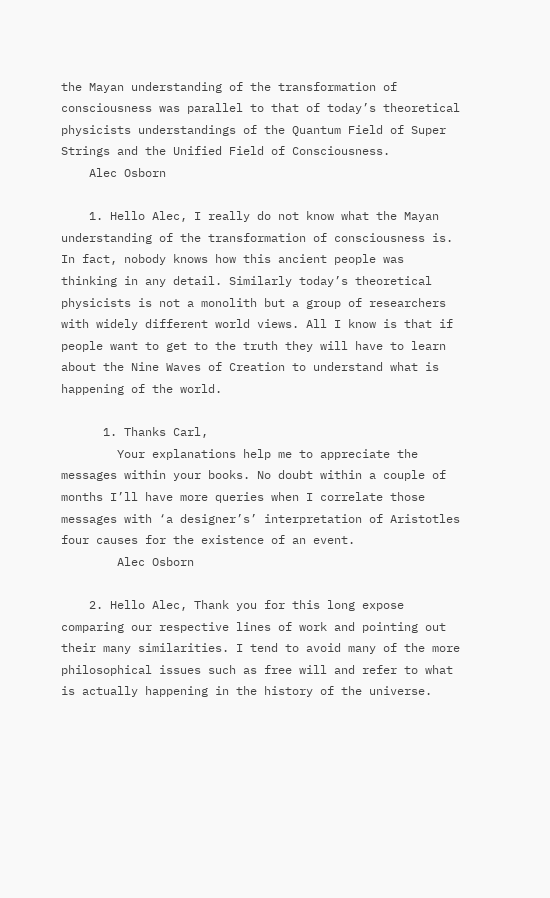the Mayan understanding of the transformation of consciousness was parallel to that of today’s theoretical physicists understandings of the Quantum Field of Super Strings and the Unified Field of Consciousness.
    Alec Osborn

    1. Hello Alec, I really do not know what the Mayan understanding of the transformation of consciousness is. In fact, nobody knows how this ancient people was thinking in any detail. Similarly today’s theoretical physicists is not a monolith but a group of researchers with widely different world views. All I know is that if people want to get to the truth they will have to learn about the Nine Waves of Creation to understand what is happening of the world.

      1. Thanks Carl,
        Your explanations help me to appreciate the messages within your books. No doubt within a couple of months I’ll have more queries when I correlate those messages with ‘a designer’s’ interpretation of Aristotles four causes for the existence of an event.
        Alec Osborn

    2. Hello Alec, Thank you for this long expose comparing our respective lines of work and pointing out their many similarities. I tend to avoid many of the more philosophical issues such as free will and refer to what is actually happening in the history of the universe.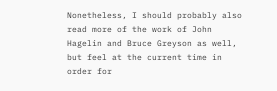Nonetheless, I should probably also read more of the work of John Hagelin and Bruce Greyson as well, but feel at the current time in order for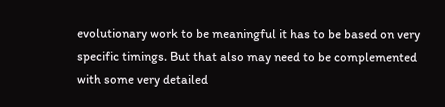evolutionary work to be meaningful it has to be based on very specific timings. But that also may need to be complemented with some very detailed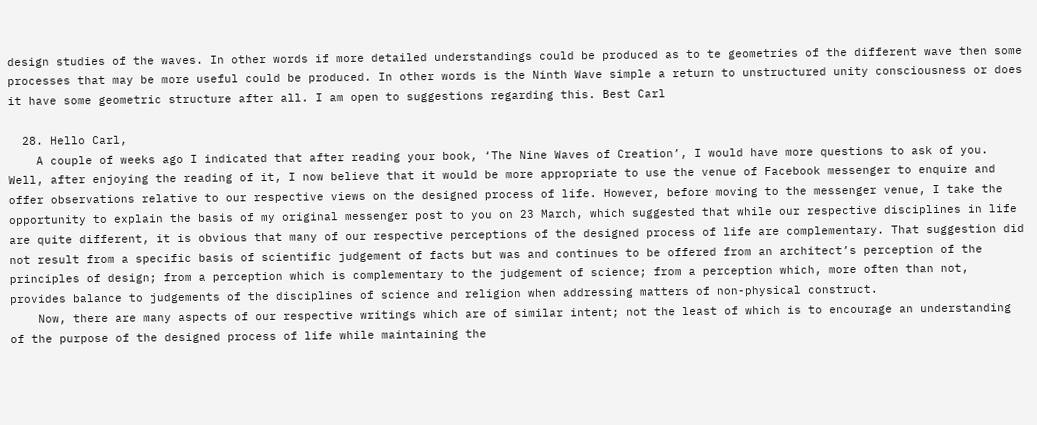design studies of the waves. In other words if more detailed understandings could be produced as to te geometries of the different wave then some processes that may be more useful could be produced. In other words is the Ninth Wave simple a return to unstructured unity consciousness or does it have some geometric structure after all. I am open to suggestions regarding this. Best Carl

  28. Hello Carl,
    A couple of weeks ago I indicated that after reading your book, ‘The Nine Waves of Creation’, I would have more questions to ask of you. Well, after enjoying the reading of it, I now believe that it would be more appropriate to use the venue of Facebook messenger to enquire and offer observations relative to our respective views on the designed process of life. However, before moving to the messenger venue, I take the opportunity to explain the basis of my original messenger post to you on 23 March, which suggested that while our respective disciplines in life are quite different, it is obvious that many of our respective perceptions of the designed process of life are complementary. That suggestion did not result from a specific basis of scientific judgement of facts but was and continues to be offered from an architect’s perception of the principles of design; from a perception which is complementary to the judgement of science; from a perception which, more often than not, provides balance to judgements of the disciplines of science and religion when addressing matters of non-physical construct.
    Now, there are many aspects of our respective writings which are of similar intent; not the least of which is to encourage an understanding of the purpose of the designed process of life while maintaining the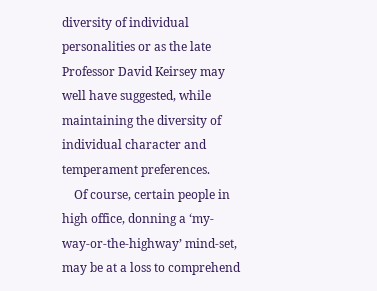diversity of individual personalities or as the late Professor David Keirsey may well have suggested, while maintaining the diversity of individual character and temperament preferences.
    Of course, certain people in high office, donning a ‘my-way-or-the-highway’ mind-set, may be at a loss to comprehend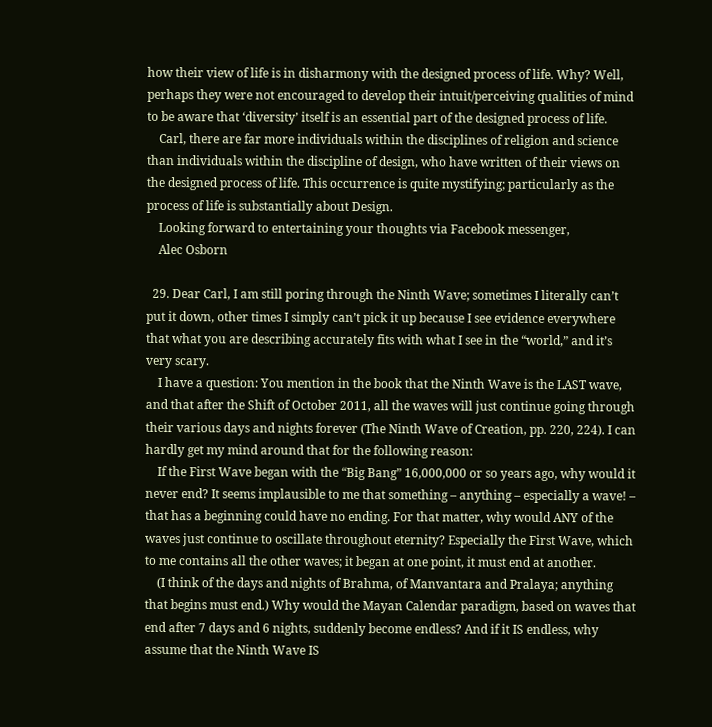how their view of life is in disharmony with the designed process of life. Why? Well, perhaps they were not encouraged to develop their intuit/perceiving qualities of mind to be aware that ‘diversity’ itself is an essential part of the designed process of life.
    Carl, there are far more individuals within the disciplines of religion and science than individuals within the discipline of design, who have written of their views on the designed process of life. This occurrence is quite mystifying; particularly as the process of life is substantially about Design.
    Looking forward to entertaining your thoughts via Facebook messenger,
    Alec Osborn

  29. Dear Carl, I am still poring through the Ninth Wave; sometimes I literally can’t put it down, other times I simply can’t pick it up because I see evidence everywhere that what you are describing accurately fits with what I see in the “world,” and it’s very scary.
    I have a question: You mention in the book that the Ninth Wave is the LAST wave, and that after the Shift of October 2011, all the waves will just continue going through their various days and nights forever (The Ninth Wave of Creation, pp. 220, 224). I can hardly get my mind around that for the following reason:
    If the First Wave began with the “Big Bang” 16,000,000 or so years ago, why would it never end? It seems implausible to me that something – anything – especially a wave! – that has a beginning could have no ending. For that matter, why would ANY of the waves just continue to oscillate throughout eternity? Especially the First Wave, which to me contains all the other waves; it began at one point, it must end at another.
    (I think of the days and nights of Brahma, of Manvantara and Pralaya; anything that begins must end.) Why would the Mayan Calendar paradigm, based on waves that end after 7 days and 6 nights, suddenly become endless? And if it IS endless, why assume that the Ninth Wave IS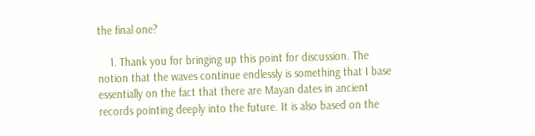the final one?

    1. Thank you for bringing up this point for discussion. The notion that the waves continue endlessly is something that I base essentially on the fact that there are Mayan dates in ancient records pointing deeply into the future. It is also based on the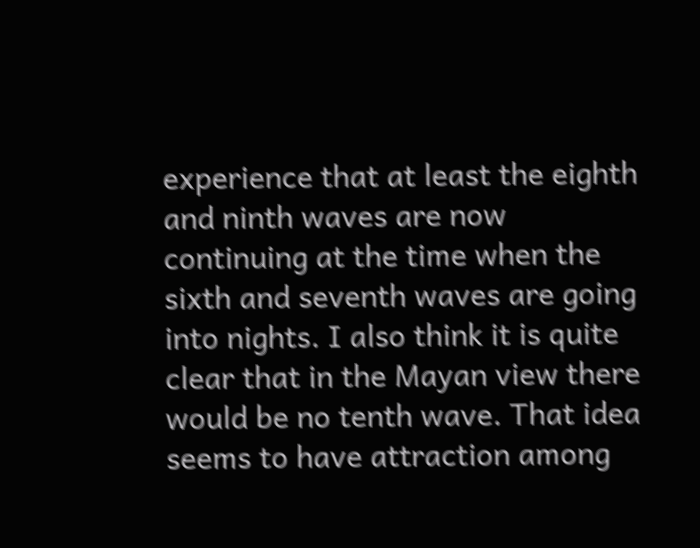experience that at least the eighth and ninth waves are now continuing at the time when the sixth and seventh waves are going into nights. I also think it is quite clear that in the Mayan view there would be no tenth wave. That idea seems to have attraction among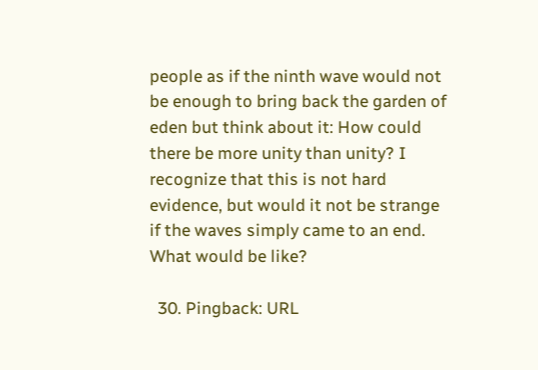people as if the ninth wave would not be enough to bring back the garden of eden but think about it: How could there be more unity than unity? I recognize that this is not hard evidence, but would it not be strange if the waves simply came to an end. What would be like?

  30. Pingback: URL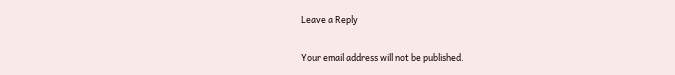Leave a Reply

Your email address will not be published.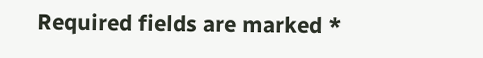Required fields are marked *